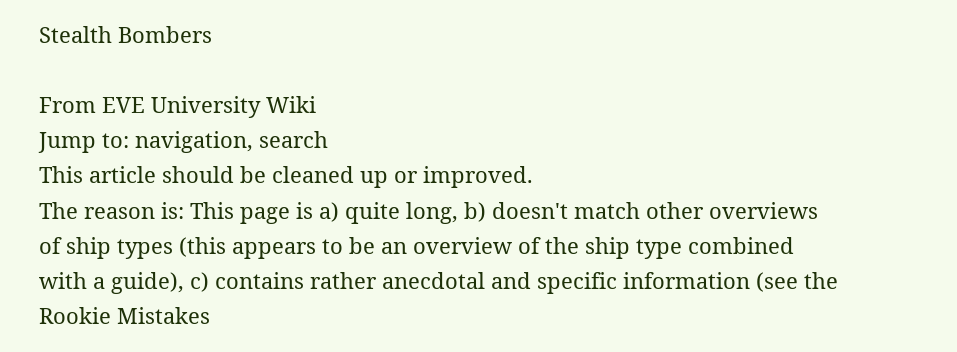Stealth Bombers

From EVE University Wiki
Jump to: navigation, search
This article should be cleaned up or improved.
The reason is: This page is a) quite long, b) doesn't match other overviews of ship types (this appears to be an overview of the ship type combined with a guide), c) contains rather anecdotal and specific information (see the Rookie Mistakes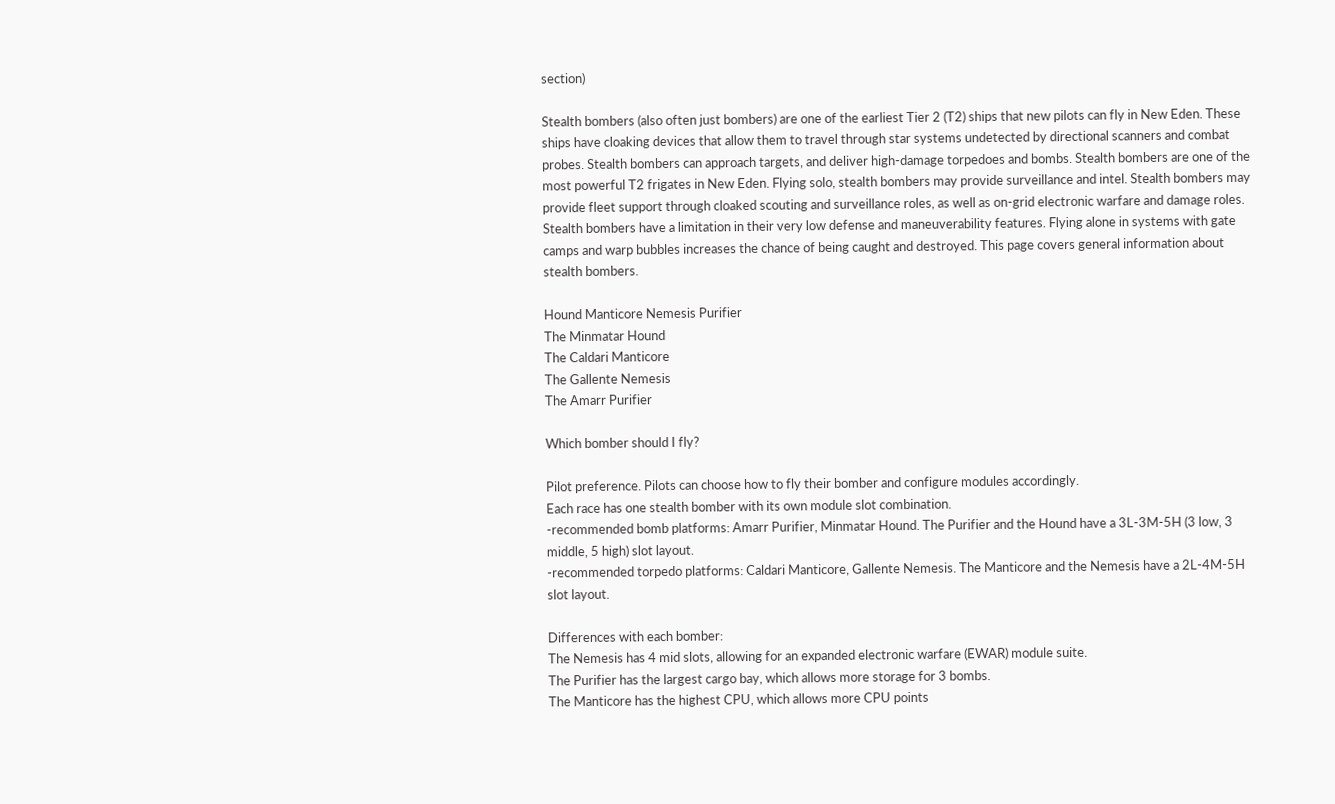section)

Stealth bombers (also often just bombers) are one of the earliest Tier 2 (T2) ships that new pilots can fly in New Eden. These ships have cloaking devices that allow them to travel through star systems undetected by directional scanners and combat probes. Stealth bombers can approach targets, and deliver high-damage torpedoes and bombs. Stealth bombers are one of the most powerful T2 frigates in New Eden. Flying solo, stealth bombers may provide surveillance and intel. Stealth bombers may provide fleet support through cloaked scouting and surveillance roles, as well as on-grid electronic warfare and damage roles. Stealth bombers have a limitation in their very low defense and maneuverability features. Flying alone in systems with gate camps and warp bubbles increases the chance of being caught and destroyed. This page covers general information about stealth bombers.

Hound Manticore Nemesis Purifier
The Minmatar Hound
The Caldari Manticore
The Gallente Nemesis
The Amarr Purifier

Which bomber should I fly?

Pilot preference. Pilots can choose how to fly their bomber and configure modules accordingly.
Each race has one stealth bomber with its own module slot combination.
-recommended bomb platforms: Amarr Purifier, Minmatar Hound. The Purifier and the Hound have a 3L-3M-5H (3 low, 3 middle, 5 high) slot layout.
-recommended torpedo platforms: Caldari Manticore, Gallente Nemesis. The Manticore and the Nemesis have a 2L-4M-5H slot layout.

Differences with each bomber:
The Nemesis has 4 mid slots, allowing for an expanded electronic warfare (EWAR) module suite.
The Purifier has the largest cargo bay, which allows more storage for 3 bombs.
The Manticore has the highest CPU, which allows more CPU points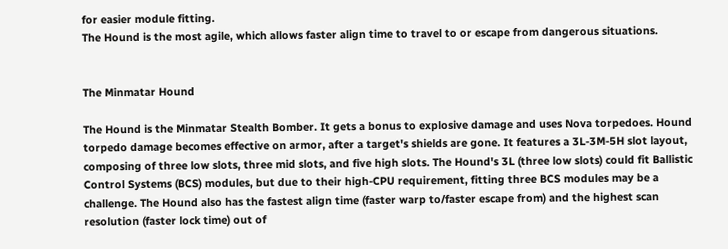for easier module fitting.
The Hound is the most agile, which allows faster align time to travel to or escape from dangerous situations.


The Minmatar Hound

The Hound is the Minmatar Stealth Bomber. It gets a bonus to explosive damage and uses Nova torpedoes. Hound torpedo damage becomes effective on armor, after a target's shields are gone. It features a 3L-3M-5H slot layout, composing of three low slots, three mid slots, and five high slots. The Hound's 3L (three low slots) could fit Ballistic Control Systems (BCS) modules, but due to their high-CPU requirement, fitting three BCS modules may be a challenge. The Hound also has the fastest align time (faster warp to/faster escape from) and the highest scan resolution (faster lock time) out of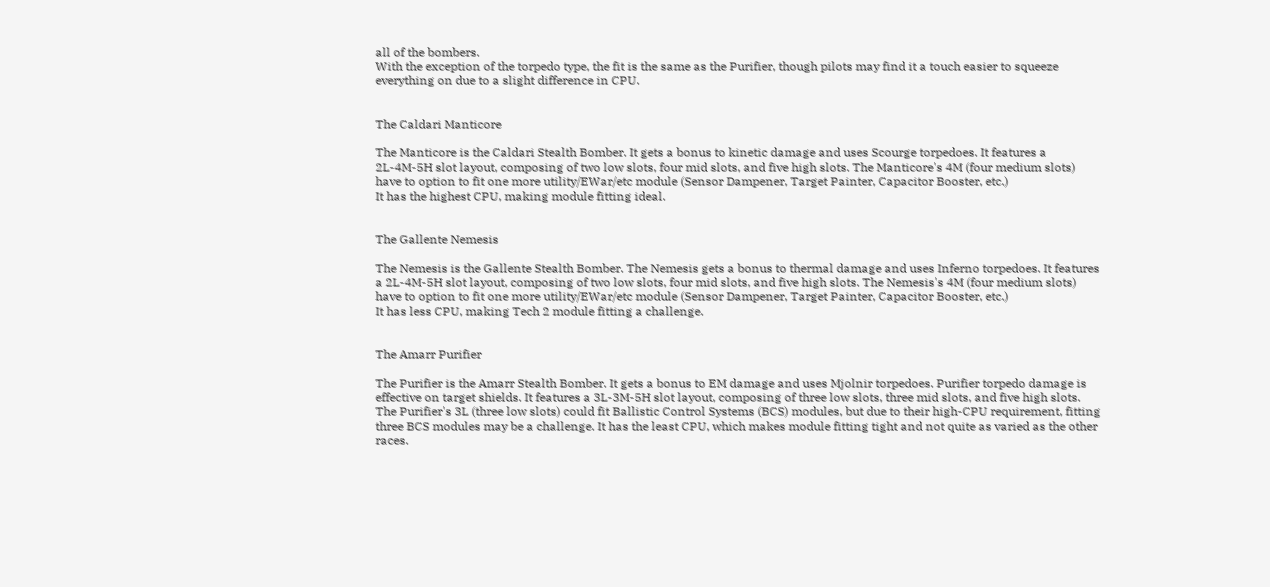all of the bombers.
With the exception of the torpedo type, the fit is the same as the Purifier, though pilots may find it a touch easier to squeeze everything on due to a slight difference in CPU.


The Caldari Manticore

The Manticore is the Caldari Stealth Bomber. It gets a bonus to kinetic damage and uses Scourge torpedoes. It features a 2L-4M-5H slot layout, composing of two low slots, four mid slots, and five high slots. The Manticore's 4M (four medium slots) have to option to fit one more utility/EWar/etc module (Sensor Dampener, Target Painter, Capacitor Booster, etc.)
It has the highest CPU, making module fitting ideal.


The Gallente Nemesis

The Nemesis is the Gallente Stealth Bomber. The Nemesis gets a bonus to thermal damage and uses Inferno torpedoes. It features a 2L-4M-5H slot layout, composing of two low slots, four mid slots, and five high slots. The Nemesis's 4M (four medium slots) have to option to fit one more utility/EWar/etc module (Sensor Dampener, Target Painter, Capacitor Booster, etc.)
It has less CPU, making Tech 2 module fitting a challenge.


The Amarr Purifier

The Purifier is the Amarr Stealth Bomber. It gets a bonus to EM damage and uses Mjolnir torpedoes. Purifier torpedo damage is effective on target shields. It features a 3L-3M-5H slot layout, composing of three low slots, three mid slots, and five high slots. The Purifier's 3L (three low slots) could fit Ballistic Control Systems (BCS) modules, but due to their high-CPU requirement, fitting three BCS modules may be a challenge. It has the least CPU, which makes module fitting tight and not quite as varied as the other races.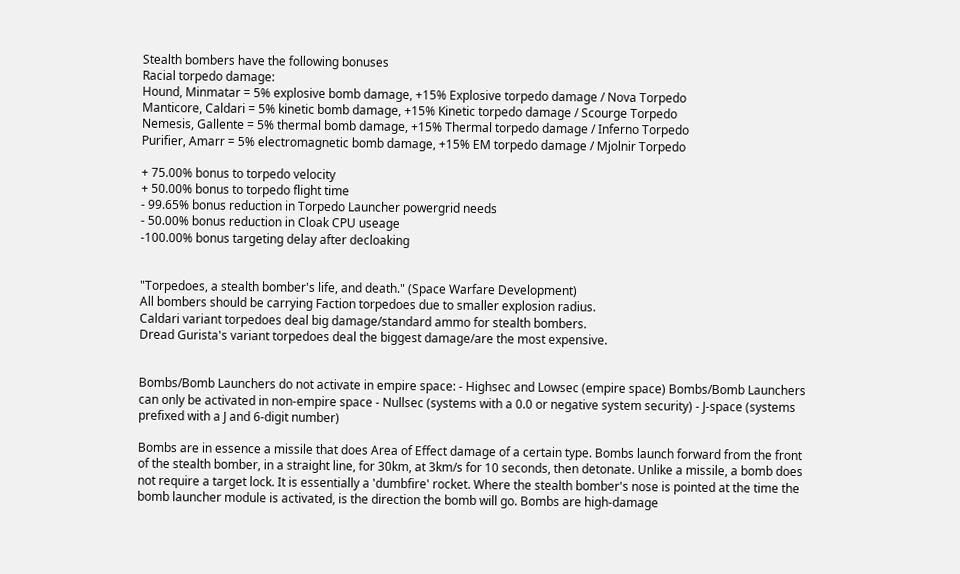Stealth bombers have the following bonuses
Racial torpedo damage:
Hound, Minmatar = 5% explosive bomb damage, +15% Explosive torpedo damage / Nova Torpedo
Manticore, Caldari = 5% kinetic bomb damage, +15% Kinetic torpedo damage / Scourge Torpedo
Nemesis, Gallente = 5% thermal bomb damage, +15% Thermal torpedo damage / Inferno Torpedo
Purifier, Amarr = 5% electromagnetic bomb damage, +15% EM torpedo damage / Mjolnir Torpedo

+ 75.00% bonus to torpedo velocity
+ 50.00% bonus to torpedo flight time
- 99.65% bonus reduction in Torpedo Launcher powergrid needs
- 50.00% bonus reduction in Cloak CPU useage
-100.00% bonus targeting delay after decloaking


"Torpedoes, a stealth bomber's life, and death." (Space Warfare Development)
All bombers should be carrying Faction torpedoes due to smaller explosion radius.
Caldari variant torpedoes deal big damage/standard ammo for stealth bombers.
Dread Gurista's variant torpedoes deal the biggest damage/are the most expensive.


Bombs/Bomb Launchers do not activate in empire space: - Highsec and Lowsec (empire space) Bombs/Bomb Launchers can only be activated in non-empire space - Nullsec (systems with a 0.0 or negative system security) - J-space (systems prefixed with a J and 6-digit number)

Bombs are in essence a missile that does Area of Effect damage of a certain type. Bombs launch forward from the front of the stealth bomber, in a straight line, for 30km, at 3km/s for 10 seconds, then detonate. Unlike a missile, a bomb does not require a target lock. It is essentially a 'dumbfire' rocket. Where the stealth bomber's nose is pointed at the time the bomb launcher module is activated, is the direction the bomb will go. Bombs are high-damage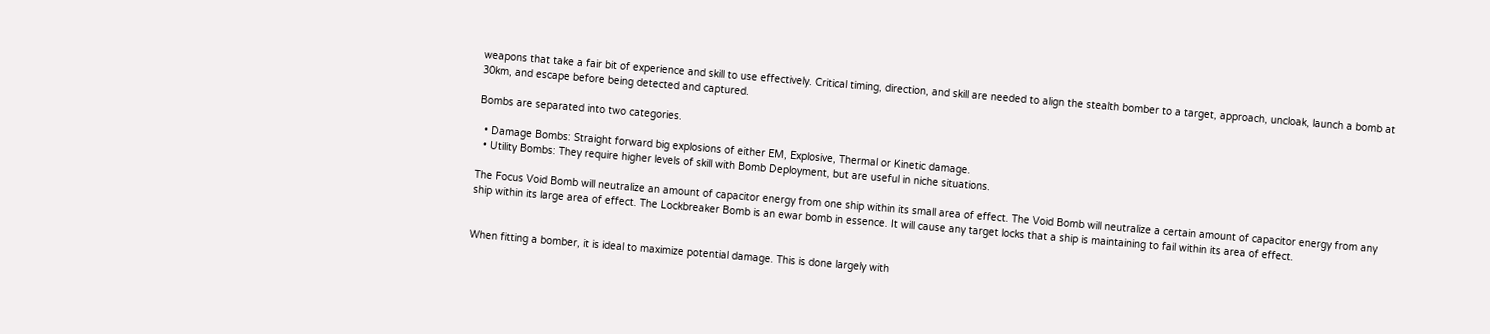weapons that take a fair bit of experience and skill to use effectively. Critical timing, direction, and skill are needed to align the stealth bomber to a target, approach, uncloak, launch a bomb at 30km, and escape before being detected and captured.

Bombs are separated into two categories.

  • Damage Bombs: Straight forward big explosions of either EM, Explosive, Thermal or Kinetic damage.
  • Utility Bombs: They require higher levels of skill with Bomb Deployment, but are useful in niche situations.

The Focus Void Bomb will neutralize an amount of capacitor energy from one ship within its small area of effect. The Void Bomb will neutralize a certain amount of capacitor energy from any ship within its large area of effect. The Lockbreaker Bomb is an ewar bomb in essence. It will cause any target locks that a ship is maintaining to fail within its area of effect.


When fitting a bomber, it is ideal to maximize potential damage. This is done largely with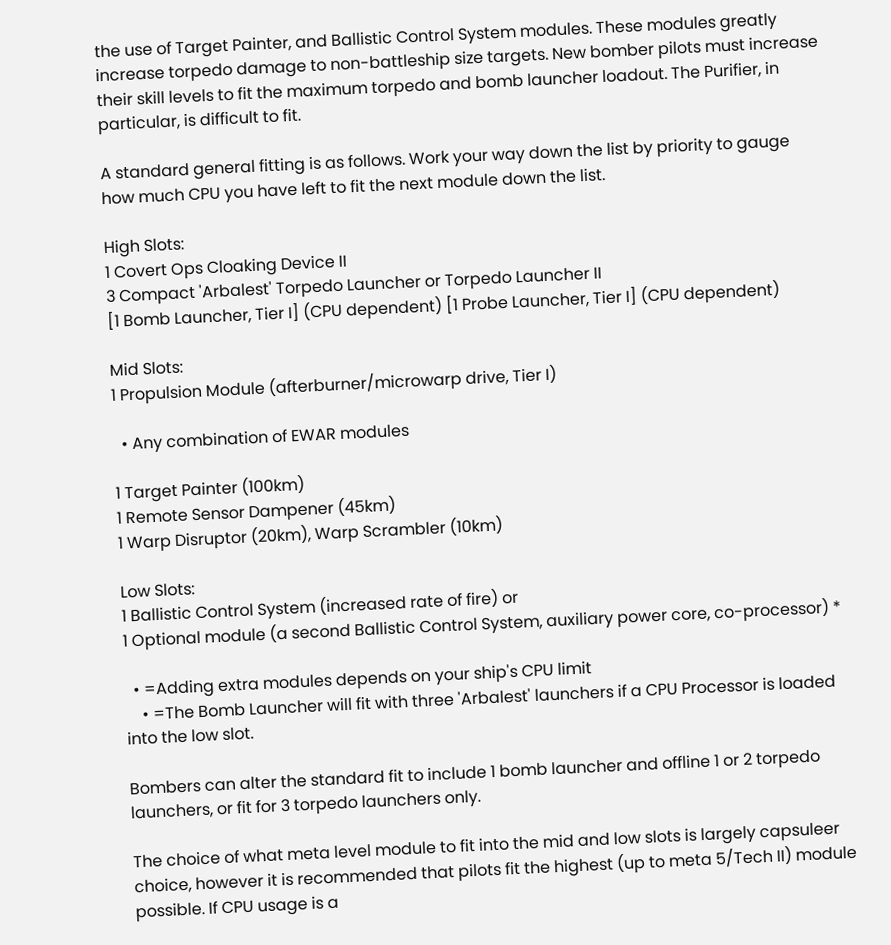the use of Target Painter, and Ballistic Control System modules. These modules greatly increase torpedo damage to non-battleship size targets. New bomber pilots must increase their skill levels to fit the maximum torpedo and bomb launcher loadout. The Purifier, in particular, is difficult to fit.

A standard general fitting is as follows. Work your way down the list by priority to gauge how much CPU you have left to fit the next module down the list.

High Slots:
1 Covert Ops Cloaking Device II
3 Compact 'Arbalest' Torpedo Launcher or Torpedo Launcher II
[1 Bomb Launcher, Tier I] (CPU dependent) [1 Probe Launcher, Tier I] (CPU dependent)

Mid Slots:
1 Propulsion Module (afterburner/microwarp drive, Tier I)

  • Any combination of EWAR modules

1 Target Painter (100km)
1 Remote Sensor Dampener (45km)
1 Warp Disruptor (20km), Warp Scrambler (10km)

Low Slots:
1 Ballistic Control System (increased rate of fire) or
1 Optional module (a second Ballistic Control System, auxiliary power core, co-processor) *

  • =Adding extra modules depends on your ship's CPU limit
    • =The Bomb Launcher will fit with three 'Arbalest' launchers if a CPU Processor is loaded into the low slot.

Bombers can alter the standard fit to include 1 bomb launcher and offline 1 or 2 torpedo launchers, or fit for 3 torpedo launchers only.

The choice of what meta level module to fit into the mid and low slots is largely capsuleer choice, however it is recommended that pilots fit the highest (up to meta 5/Tech II) module possible. If CPU usage is a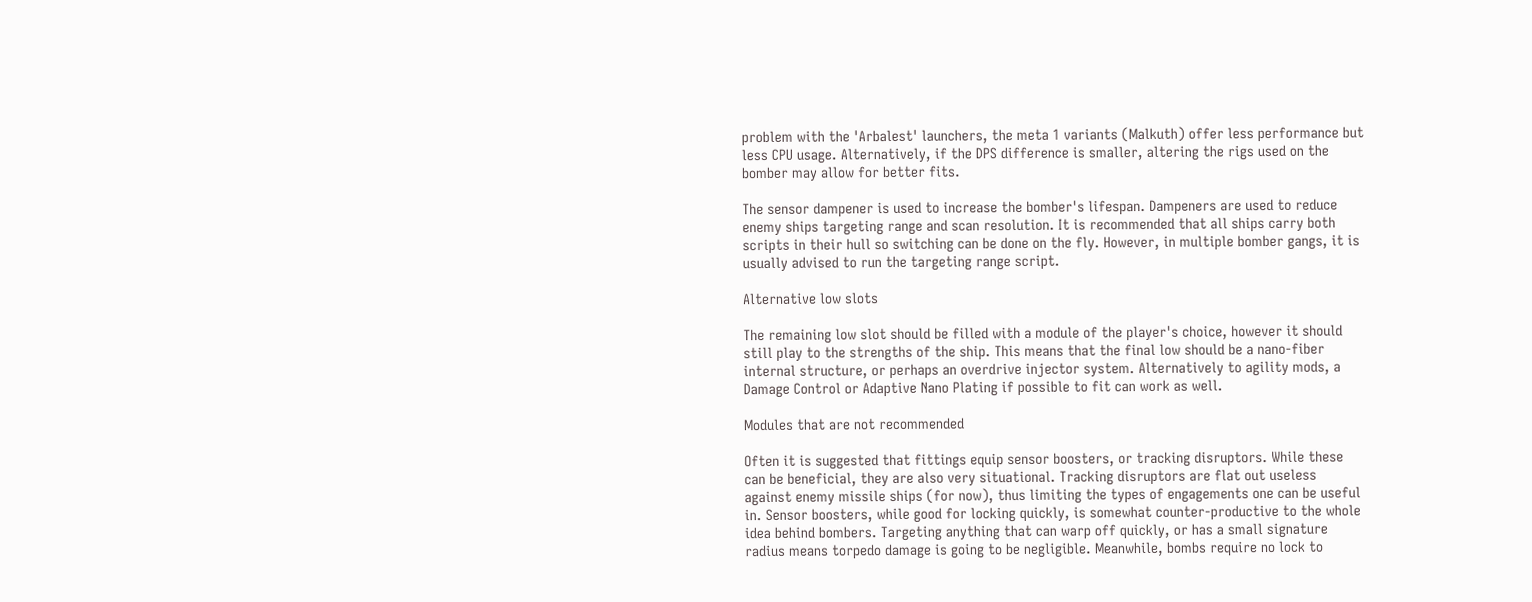problem with the 'Arbalest' launchers, the meta 1 variants (Malkuth) offer less performance but less CPU usage. Alternatively, if the DPS difference is smaller, altering the rigs used on the bomber may allow for better fits.

The sensor dampener is used to increase the bomber's lifespan. Dampeners are used to reduce enemy ships targeting range and scan resolution. It is recommended that all ships carry both scripts in their hull so switching can be done on the fly. However, in multiple bomber gangs, it is usually advised to run the targeting range script.

Alternative low slots

The remaining low slot should be filled with a module of the player's choice, however it should still play to the strengths of the ship. This means that the final low should be a nano-fiber internal structure, or perhaps an overdrive injector system. Alternatively to agility mods, a Damage Control or Adaptive Nano Plating if possible to fit can work as well.

Modules that are not recommended

Often it is suggested that fittings equip sensor boosters, or tracking disruptors. While these can be beneficial, they are also very situational. Tracking disruptors are flat out useless against enemy missile ships (for now), thus limiting the types of engagements one can be useful in. Sensor boosters, while good for locking quickly, is somewhat counter-productive to the whole idea behind bombers. Targeting anything that can warp off quickly, or has a small signature radius means torpedo damage is going to be negligible. Meanwhile, bombs require no lock to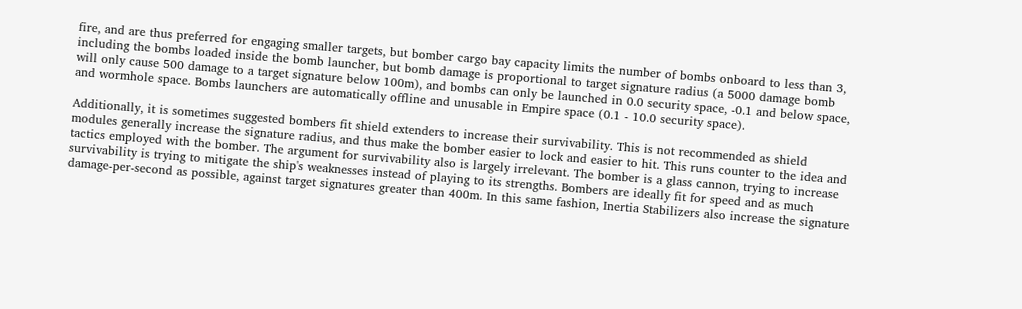fire, and are thus preferred for engaging smaller targets, but bomber cargo bay capacity limits the number of bombs onboard to less than 3, including the bombs loaded inside the bomb launcher, but bomb damage is proportional to target signature radius (a 5000 damage bomb will only cause 500 damage to a target signature below 100m), and bombs can only be launched in 0.0 security space, -0.1 and below space, and wormhole space. Bombs launchers are automatically offline and unusable in Empire space (0.1 - 10.0 security space).

Additionally, it is sometimes suggested bombers fit shield extenders to increase their survivability. This is not recommended as shield modules generally increase the signature radius, and thus make the bomber easier to lock and easier to hit. This runs counter to the idea and tactics employed with the bomber. The argument for survivability also is largely irrelevant. The bomber is a glass cannon, trying to increase survivability is trying to mitigate the ship's weaknesses instead of playing to its strengths. Bombers are ideally fit for speed and as much damage-per-second as possible, against target signatures greater than 400m. In this same fashion, Inertia Stabilizers also increase the signature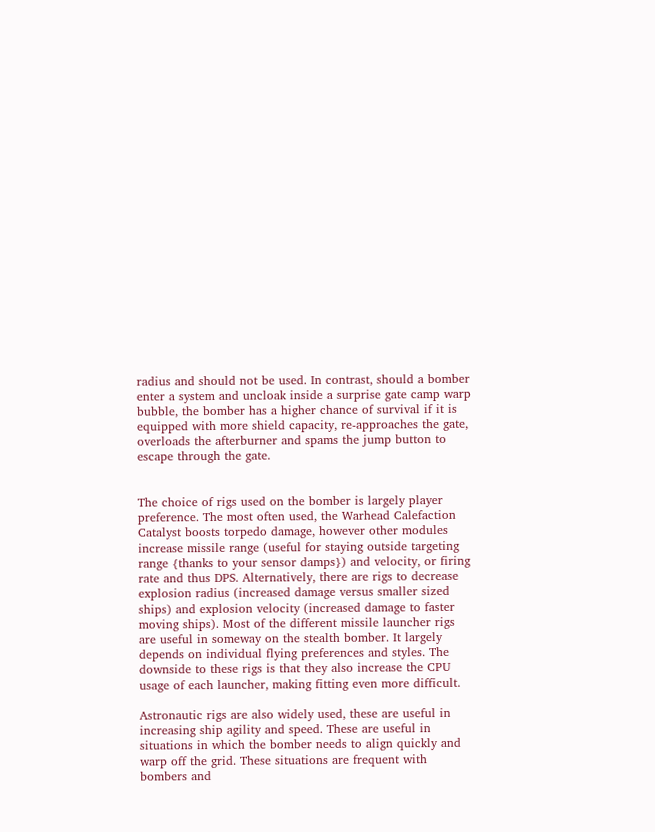radius and should not be used. In contrast, should a bomber enter a system and uncloak inside a surprise gate camp warp bubble, the bomber has a higher chance of survival if it is equipped with more shield capacity, re-approaches the gate, overloads the afterburner and spams the jump button to escape through the gate.


The choice of rigs used on the bomber is largely player preference. The most often used, the Warhead Calefaction Catalyst boosts torpedo damage, however other modules increase missile range (useful for staying outside targeting range {thanks to your sensor damps}) and velocity, or firing rate and thus DPS. Alternatively, there are rigs to decrease explosion radius (increased damage versus smaller sized ships) and explosion velocity (increased damage to faster moving ships). Most of the different missile launcher rigs are useful in someway on the stealth bomber. It largely depends on individual flying preferences and styles. The downside to these rigs is that they also increase the CPU usage of each launcher, making fitting even more difficult.

Astronautic rigs are also widely used, these are useful in increasing ship agility and speed. These are useful in situations in which the bomber needs to align quickly and warp off the grid. These situations are frequent with bombers and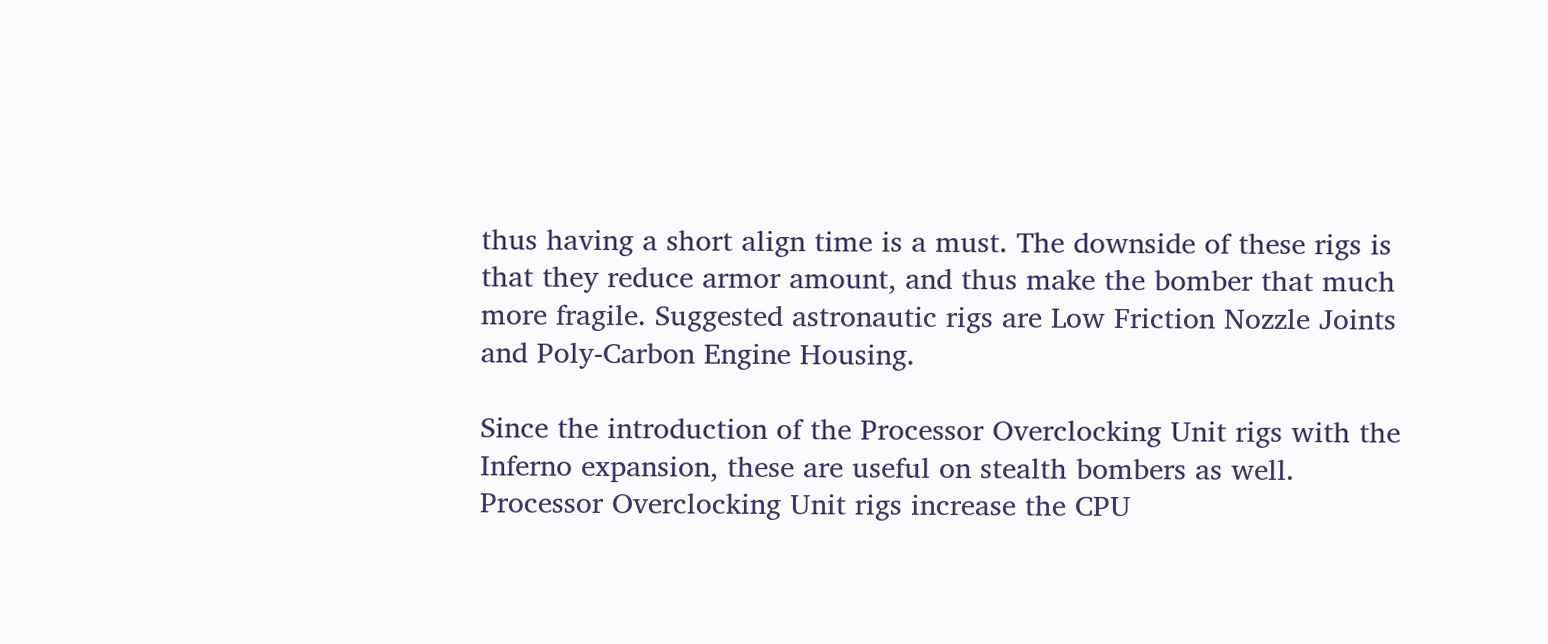thus having a short align time is a must. The downside of these rigs is that they reduce armor amount, and thus make the bomber that much more fragile. Suggested astronautic rigs are Low Friction Nozzle Joints and Poly-Carbon Engine Housing.

Since the introduction of the Processor Overclocking Unit rigs with the Inferno expansion, these are useful on stealth bombers as well. Processor Overclocking Unit rigs increase the CPU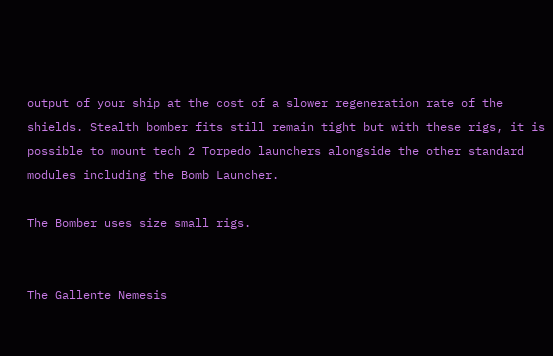output of your ship at the cost of a slower regeneration rate of the shields. Stealth bomber fits still remain tight but with these rigs, it is possible to mount tech 2 Torpedo launchers alongside the other standard modules including the Bomb Launcher.

The Bomber uses size small rigs.


The Gallente Nemesis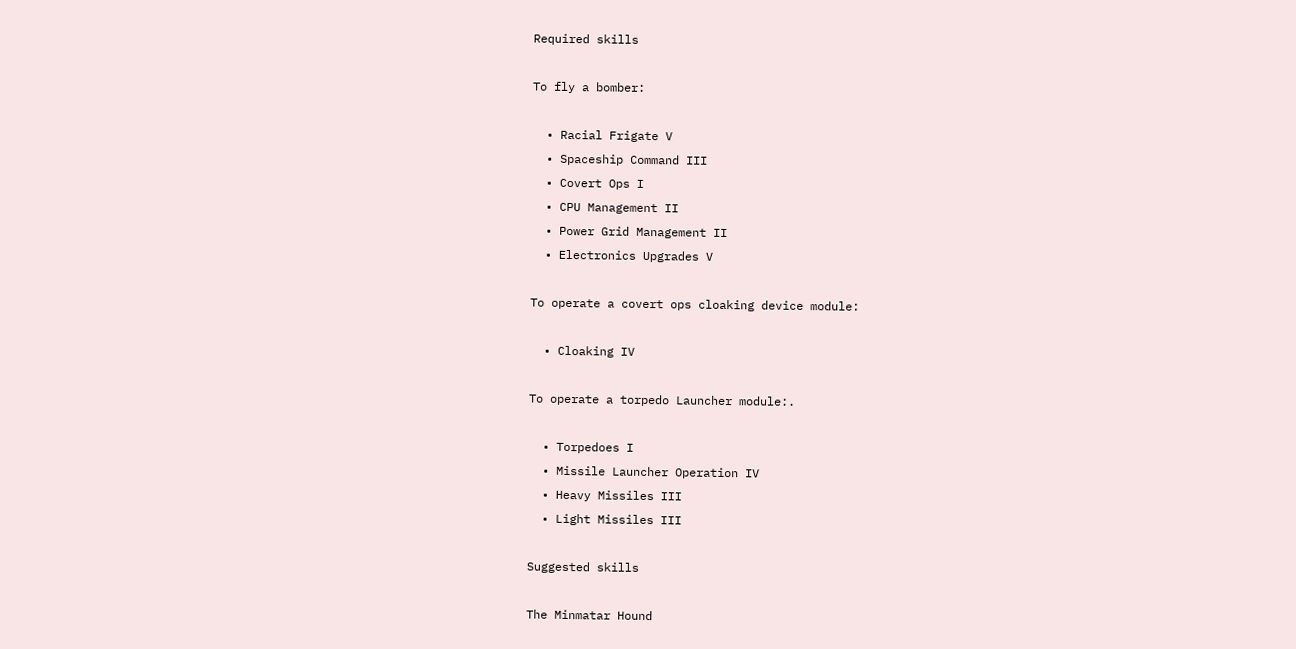Required skills

To fly a bomber:

  • Racial Frigate V
  • Spaceship Command III
  • Covert Ops I
  • CPU Management II
  • Power Grid Management II
  • Electronics Upgrades V

To operate a covert ops cloaking device module:

  • Cloaking IV

To operate a torpedo Launcher module:.

  • Torpedoes I
  • Missile Launcher Operation IV
  • Heavy Missiles III
  • Light Missiles III

Suggested skills

The Minmatar Hound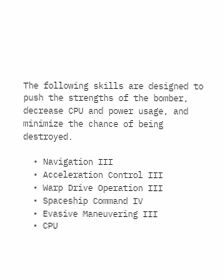The following skills are designed to push the strengths of the bomber, decrease CPU and power usage, and minimize the chance of being destroyed.

  • Navigation III
  • Acceleration Control III
  • Warp Drive Operation III
  • Spaceship Command IV
  • Evasive Maneuvering III
  • CPU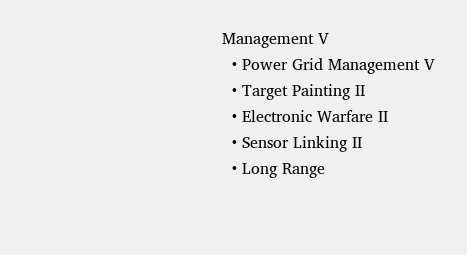Management V
  • Power Grid Management V
  • Target Painting II
  • Electronic Warfare II
  • Sensor Linking II
  • Long Range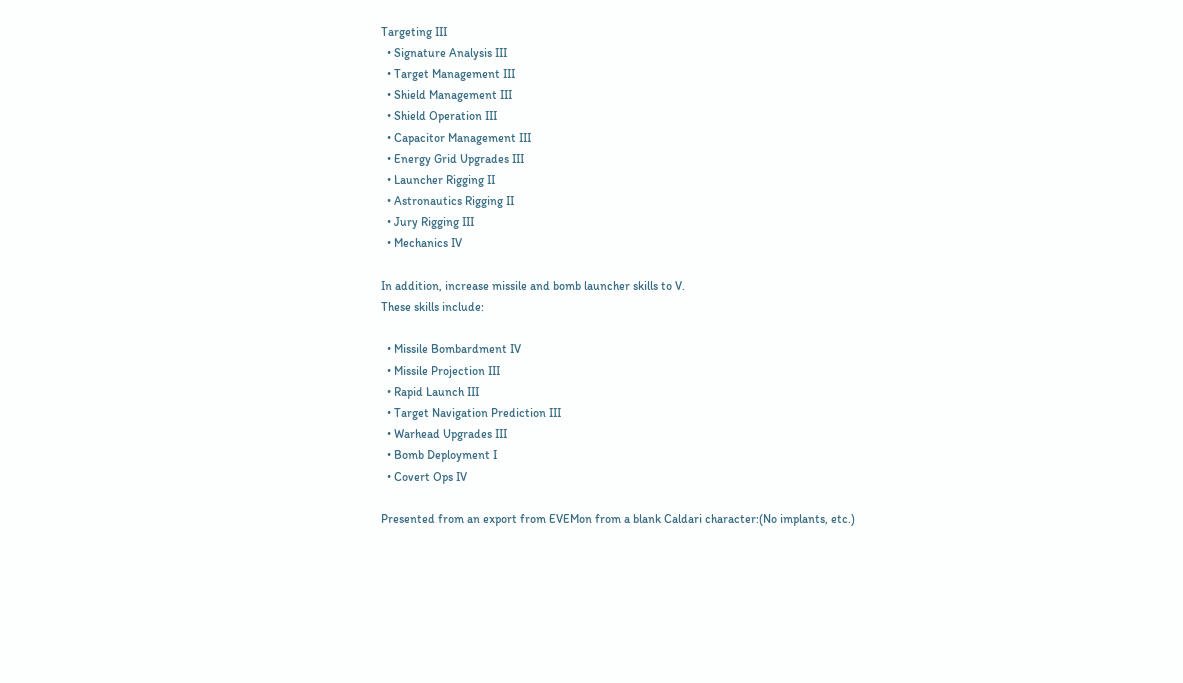Targeting III
  • Signature Analysis III
  • Target Management III
  • Shield Management III
  • Shield Operation III
  • Capacitor Management III
  • Energy Grid Upgrades III
  • Launcher Rigging II
  • Astronautics Rigging II
  • Jury Rigging III
  • Mechanics IV

In addition, increase missile and bomb launcher skills to V.
These skills include:

  • Missile Bombardment IV
  • Missile Projection III
  • Rapid Launch III
  • Target Navigation Prediction III
  • Warhead Upgrades III
  • Bomb Deployment I
  • Covert Ops IV

Presented from an export from EVEMon from a blank Caldari character:(No implants, etc.)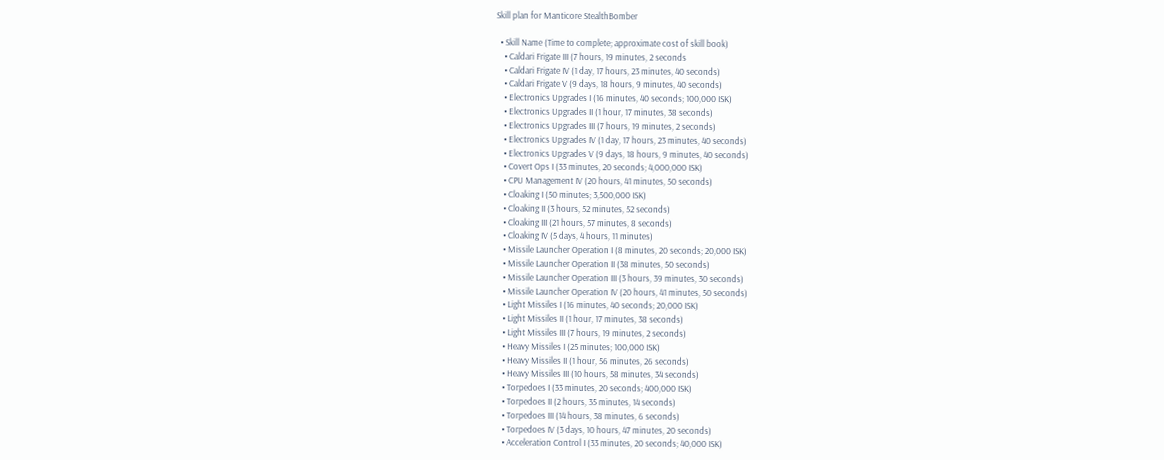Skill plan for Manticore StealthBomber

  • Skill Name (Time to complete; approximate cost of skill book)
    • Caldari Frigate III (7 hours, 19 minutes, 2 seconds
    • Caldari Frigate IV (1 day, 17 hours, 23 minutes, 40 seconds)
    • Caldari Frigate V (9 days, 18 hours, 9 minutes, 40 seconds)
    • Electronics Upgrades I (16 minutes, 40 seconds; 100,000 ISK)
    • Electronics Upgrades II (1 hour, 17 minutes, 38 seconds)
    • Electronics Upgrades III (7 hours, 19 minutes, 2 seconds)
    • Electronics Upgrades IV (1 day, 17 hours, 23 minutes, 40 seconds)
    • Electronics Upgrades V (9 days, 18 hours, 9 minutes, 40 seconds)
    • Covert Ops I (33 minutes, 20 seconds; 4,000,000 ISK)
    • CPU Management IV (20 hours, 41 minutes, 50 seconds)
    • Cloaking I (50 minutes; 3,500,000 ISK)
    • Cloaking II (3 hours, 52 minutes, 52 seconds)
    • Cloaking III (21 hours, 57 minutes, 8 seconds)
    • Cloaking IV (5 days, 4 hours, 11 minutes)
    • Missile Launcher Operation I (8 minutes, 20 seconds; 20,000 ISK)
    • Missile Launcher Operation II (38 minutes, 50 seconds)
    • Missile Launcher Operation III (3 hours, 39 minutes, 30 seconds)
    • Missile Launcher Operation IV (20 hours, 41 minutes, 50 seconds)
    • Light Missiles I (16 minutes, 40 seconds; 20,000 ISK)
    • Light Missiles II (1 hour, 17 minutes, 38 seconds)
    • Light Missiles III (7 hours, 19 minutes, 2 seconds)
    • Heavy Missiles I (25 minutes; 100,000 ISK)
    • Heavy Missiles II (1 hour, 56 minutes, 26 seconds)
    • Heavy Missiles III (10 hours, 58 minutes, 34 seconds)
    • Torpedoes I (33 minutes, 20 seconds; 400,000 ISK)
    • Torpedoes II (2 hours, 35 minutes, 14 seconds)
    • Torpedoes III (14 hours, 38 minutes, 6 seconds)
    • Torpedoes IV (3 days, 10 hours, 47 minutes, 20 seconds)
    • Acceleration Control I (33 minutes, 20 seconds; 40,000 ISK)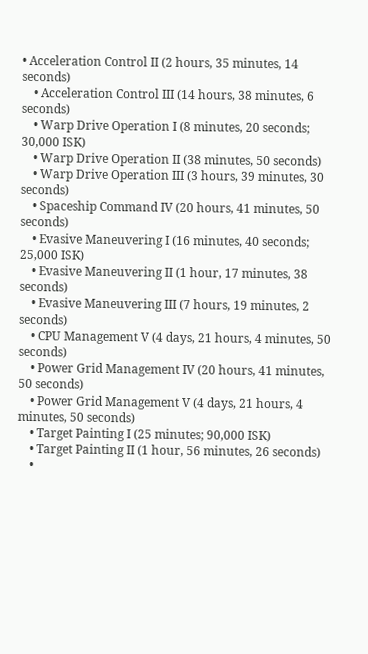• Acceleration Control II (2 hours, 35 minutes, 14 seconds)
    • Acceleration Control III (14 hours, 38 minutes, 6 seconds)
    • Warp Drive Operation I (8 minutes, 20 seconds; 30,000 ISK)
    • Warp Drive Operation II (38 minutes, 50 seconds)
    • Warp Drive Operation III (3 hours, 39 minutes, 30 seconds)
    • Spaceship Command IV (20 hours, 41 minutes, 50 seconds)
    • Evasive Maneuvering I (16 minutes, 40 seconds; 25,000 ISK)
    • Evasive Maneuvering II (1 hour, 17 minutes, 38 seconds)
    • Evasive Maneuvering III (7 hours, 19 minutes, 2 seconds)
    • CPU Management V (4 days, 21 hours, 4 minutes, 50 seconds)
    • Power Grid Management IV (20 hours, 41 minutes, 50 seconds)
    • Power Grid Management V (4 days, 21 hours, 4 minutes, 50 seconds)
    • Target Painting I (25 minutes; 90,000 ISK)
    • Target Painting II (1 hour, 56 minutes, 26 seconds)
    •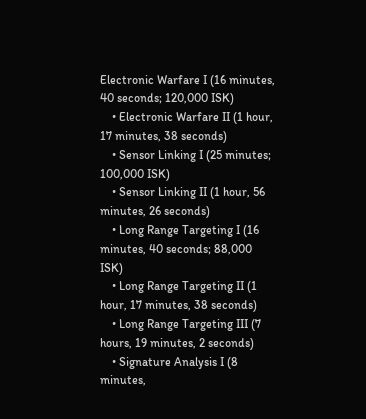Electronic Warfare I (16 minutes, 40 seconds; 120,000 ISK)
    • Electronic Warfare II (1 hour, 17 minutes, 38 seconds)
    • Sensor Linking I (25 minutes; 100,000 ISK)
    • Sensor Linking II (1 hour, 56 minutes, 26 seconds)
    • Long Range Targeting I (16 minutes, 40 seconds; 88,000 ISK)
    • Long Range Targeting II (1 hour, 17 minutes, 38 seconds)
    • Long Range Targeting III (7 hours, 19 minutes, 2 seconds)
    • Signature Analysis I (8 minutes,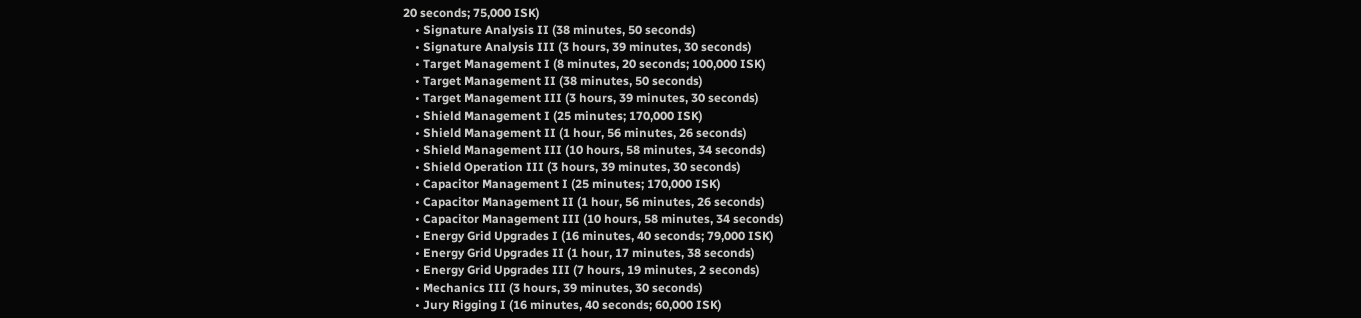20 seconds; 75,000 ISK)
    • Signature Analysis II (38 minutes, 50 seconds)
    • Signature Analysis III (3 hours, 39 minutes, 30 seconds)
    • Target Management I (8 minutes, 20 seconds; 100,000 ISK)
    • Target Management II (38 minutes, 50 seconds)
    • Target Management III (3 hours, 39 minutes, 30 seconds)
    • Shield Management I (25 minutes; 170,000 ISK)
    • Shield Management II (1 hour, 56 minutes, 26 seconds)
    • Shield Management III (10 hours, 58 minutes, 34 seconds)
    • Shield Operation III (3 hours, 39 minutes, 30 seconds)
    • Capacitor Management I (25 minutes; 170,000 ISK)
    • Capacitor Management II (1 hour, 56 minutes, 26 seconds)
    • Capacitor Management III (10 hours, 58 minutes, 34 seconds)
    • Energy Grid Upgrades I (16 minutes, 40 seconds; 79,000 ISK)
    • Energy Grid Upgrades II (1 hour, 17 minutes, 38 seconds)
    • Energy Grid Upgrades III (7 hours, 19 minutes, 2 seconds)
    • Mechanics III (3 hours, 39 minutes, 30 seconds)
    • Jury Rigging I (16 minutes, 40 seconds; 60,000 ISK)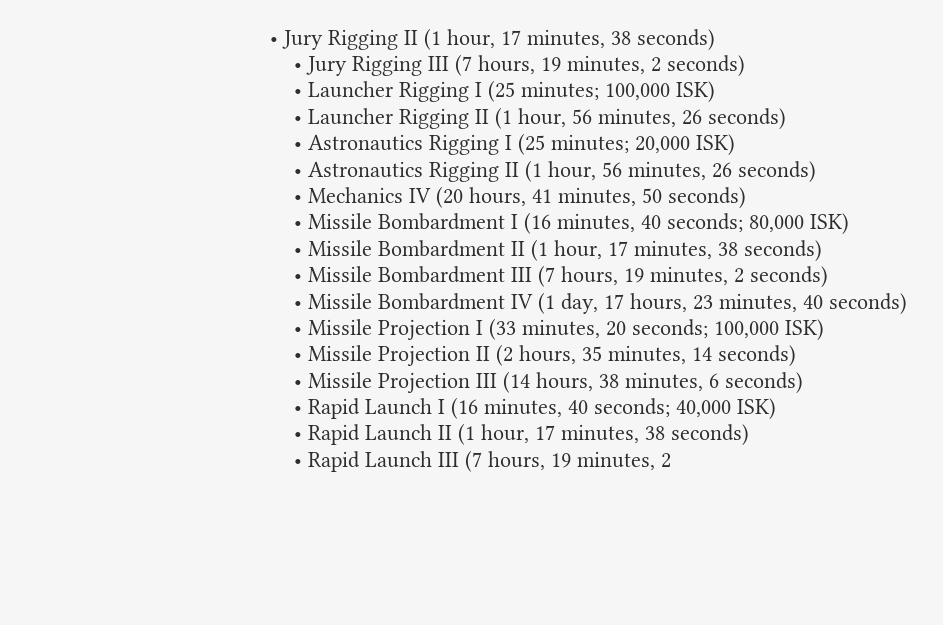• Jury Rigging II (1 hour, 17 minutes, 38 seconds)
    • Jury Rigging III (7 hours, 19 minutes, 2 seconds)
    • Launcher Rigging I (25 minutes; 100,000 ISK)
    • Launcher Rigging II (1 hour, 56 minutes, 26 seconds)
    • Astronautics Rigging I (25 minutes; 20,000 ISK)
    • Astronautics Rigging II (1 hour, 56 minutes, 26 seconds)
    • Mechanics IV (20 hours, 41 minutes, 50 seconds)
    • Missile Bombardment I (16 minutes, 40 seconds; 80,000 ISK)
    • Missile Bombardment II (1 hour, 17 minutes, 38 seconds)
    • Missile Bombardment III (7 hours, 19 minutes, 2 seconds)
    • Missile Bombardment IV (1 day, 17 hours, 23 minutes, 40 seconds)
    • Missile Projection I (33 minutes, 20 seconds; 100,000 ISK)
    • Missile Projection II (2 hours, 35 minutes, 14 seconds)
    • Missile Projection III (14 hours, 38 minutes, 6 seconds)
    • Rapid Launch I (16 minutes, 40 seconds; 40,000 ISK)
    • Rapid Launch II (1 hour, 17 minutes, 38 seconds)
    • Rapid Launch III (7 hours, 19 minutes, 2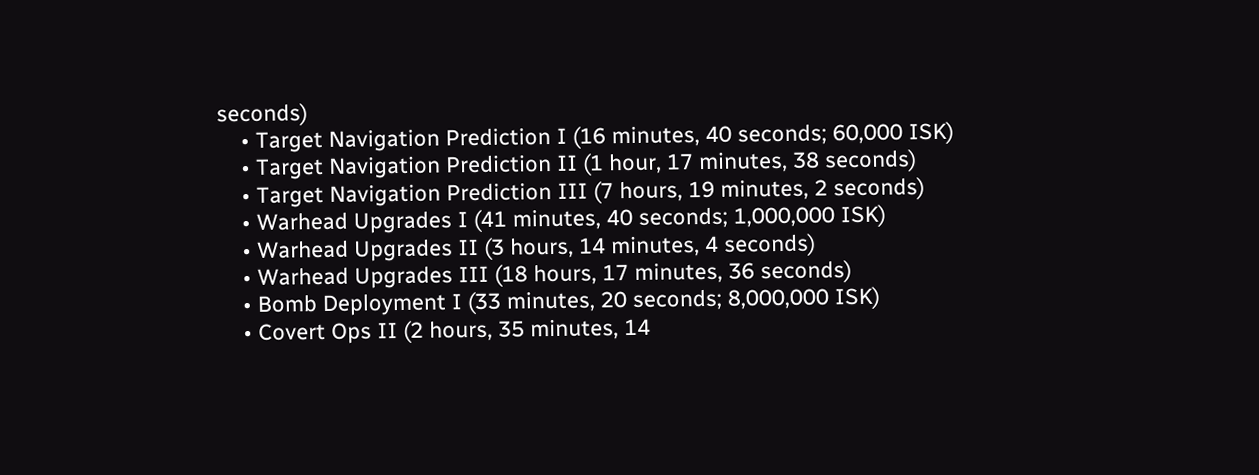seconds)
    • Target Navigation Prediction I (16 minutes, 40 seconds; 60,000 ISK)
    • Target Navigation Prediction II (1 hour, 17 minutes, 38 seconds)
    • Target Navigation Prediction III (7 hours, 19 minutes, 2 seconds)
    • Warhead Upgrades I (41 minutes, 40 seconds; 1,000,000 ISK)
    • Warhead Upgrades II (3 hours, 14 minutes, 4 seconds)
    • Warhead Upgrades III (18 hours, 17 minutes, 36 seconds)
    • Bomb Deployment I (33 minutes, 20 seconds; 8,000,000 ISK)
    • Covert Ops II (2 hours, 35 minutes, 14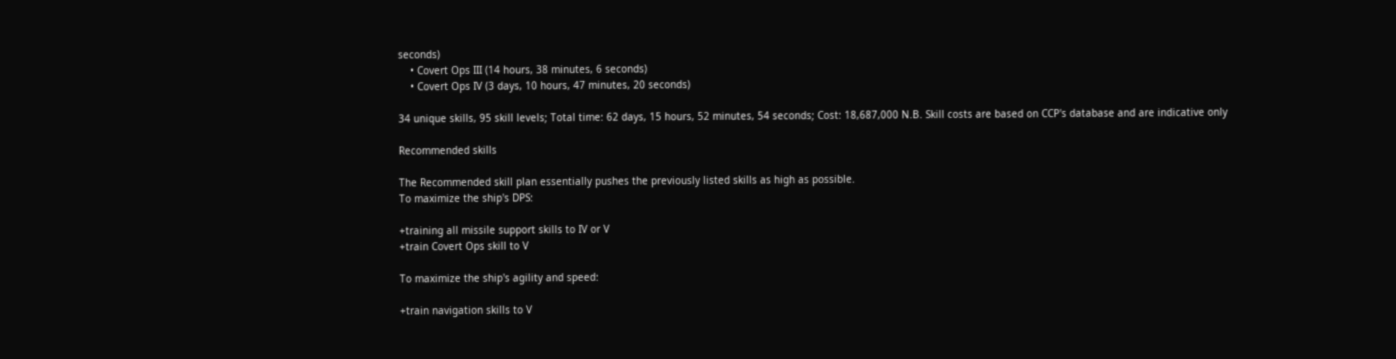seconds)
    • Covert Ops III (14 hours, 38 minutes, 6 seconds)
    • Covert Ops IV (3 days, 10 hours, 47 minutes, 20 seconds)

34 unique skills, 95 skill levels; Total time: 62 days, 15 hours, 52 minutes, 54 seconds; Cost: 18,687,000 N.B. Skill costs are based on CCP's database and are indicative only

Recommended skills

The Recommended skill plan essentially pushes the previously listed skills as high as possible.
To maximize the ship's DPS:

+training all missile support skills to IV or V
+train Covert Ops skill to V

To maximize the ship's agility and speed:

+train navigation skills to V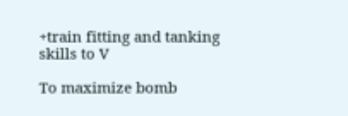+train fitting and tanking skills to V

To maximize bomb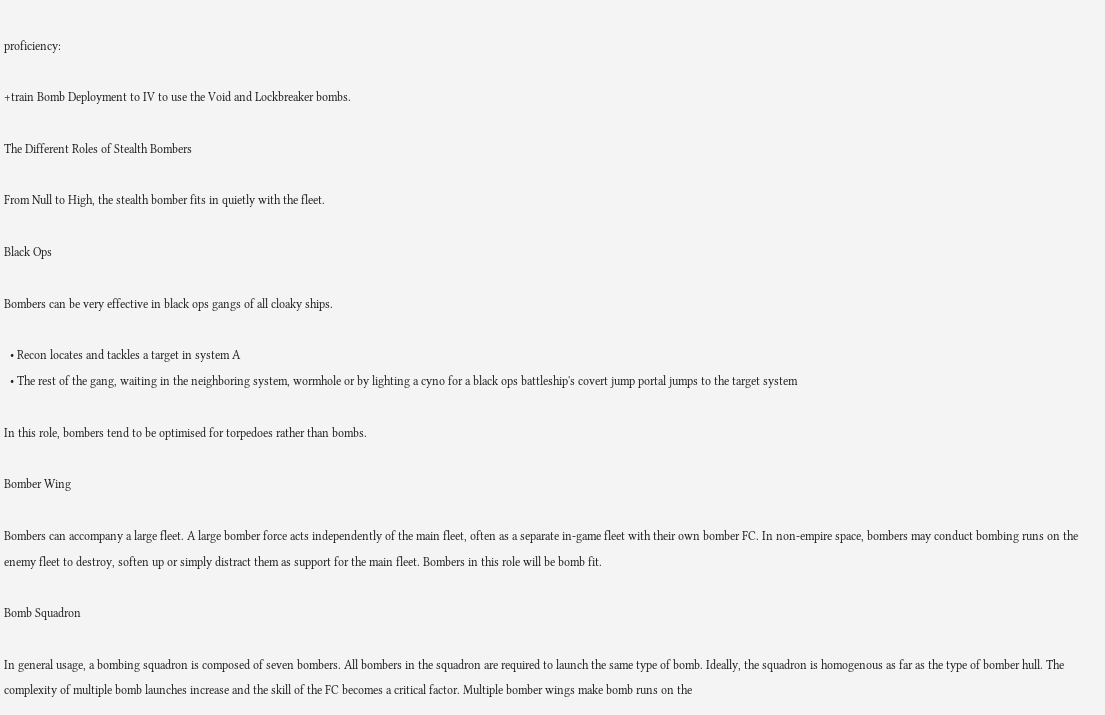proficiency:

+train Bomb Deployment to IV to use the Void and Lockbreaker bombs.

The Different Roles of Stealth Bombers

From Null to High, the stealth bomber fits in quietly with the fleet.

Black Ops

Bombers can be very effective in black ops gangs of all cloaky ships.

  • Recon locates and tackles a target in system A
  • The rest of the gang, waiting in the neighboring system, wormhole or by lighting a cyno for a black ops battleship's covert jump portal jumps to the target system

In this role, bombers tend to be optimised for torpedoes rather than bombs.

Bomber Wing

Bombers can accompany a large fleet. A large bomber force acts independently of the main fleet, often as a separate in-game fleet with their own bomber FC. In non-empire space, bombers may conduct bombing runs on the enemy fleet to destroy, soften up or simply distract them as support for the main fleet. Bombers in this role will be bomb fit.

Bomb Squadron

In general usage, a bombing squadron is composed of seven bombers. All bombers in the squadron are required to launch the same type of bomb. Ideally, the squadron is homogenous as far as the type of bomber hull. The complexity of multiple bomb launches increase and the skill of the FC becomes a critical factor. Multiple bomber wings make bomb runs on the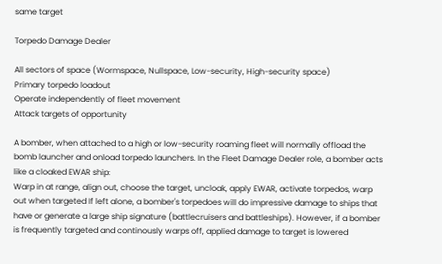same target

Torpedo Damage Dealer

All sectors of space (Wormspace, Nullspace, Low-security, High-security space)
Primary torpedo loadout
Operate independently of fleet movement
Attack targets of opportunity

A bomber, when attached to a high or low-security roaming fleet will normally offload the bomb launcher and onload torpedo launchers. In the Fleet Damage Dealer role, a bomber acts like a cloaked EWAR ship:
Warp in at range, align out, choose the target, uncloak, apply EWAR, activate torpedos, warp out when targeted If left alone, a bomber's torpedoes will do impressive damage to ships that have or generate a large ship signature (battlecruisers and battleships). However, if a bomber is frequently targeted and continously warps off, applied damage to target is lowered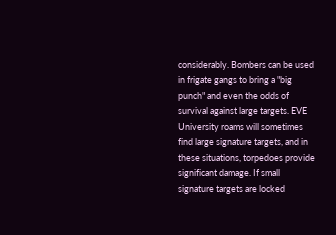considerably. Bombers can be used in frigate gangs to bring a "big punch" and even the odds of survival against large targets. EVE University roams will sometimes find large signature targets, and in these situations, torpedoes provide significant damage. If small signature targets are locked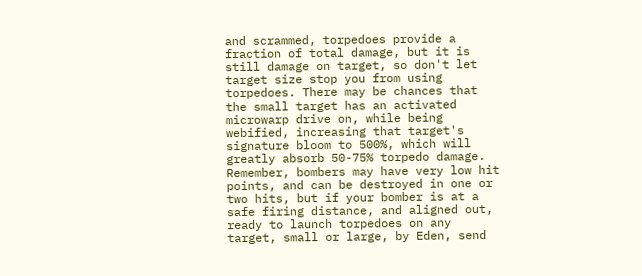and scrammed, torpedoes provide a fraction of total damage, but it is still damage on target, so don't let target size stop you from using torpedoes. There may be chances that the small target has an activated microwarp drive on, while being webified, increasing that target's signature bloom to 500%, which will greatly absorb 50-75% torpedo damage. Remember, bombers may have very low hit points, and can be destroyed in one or two hits, but if your bomber is at a safe firing distance, and aligned out, ready to launch torpedoes on any target, small or large, by Eden, send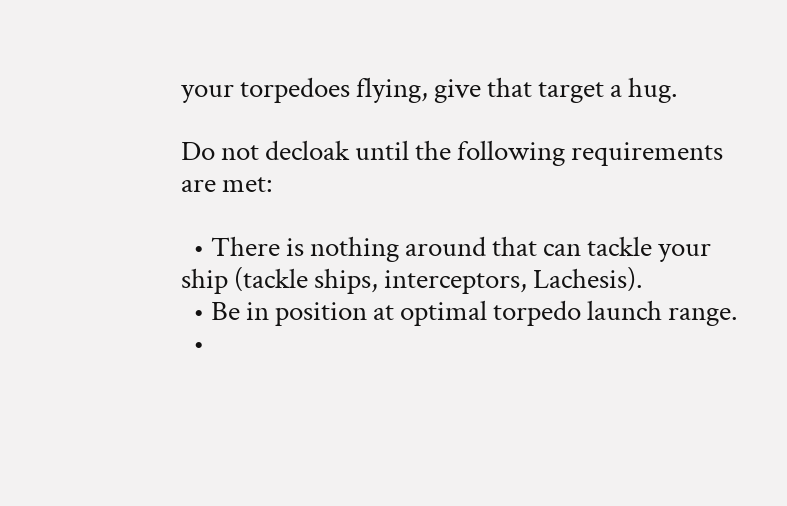your torpedoes flying, give that target a hug.

Do not decloak until the following requirements are met:

  • There is nothing around that can tackle your ship (tackle ships, interceptors, Lachesis).
  • Be in position at optimal torpedo launch range.
  •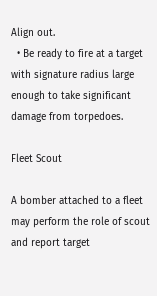Align out.
  • Be ready to fire at a target with signature radius large enough to take significant damage from torpedoes.

Fleet Scout

A bomber attached to a fleet may perform the role of scout and report target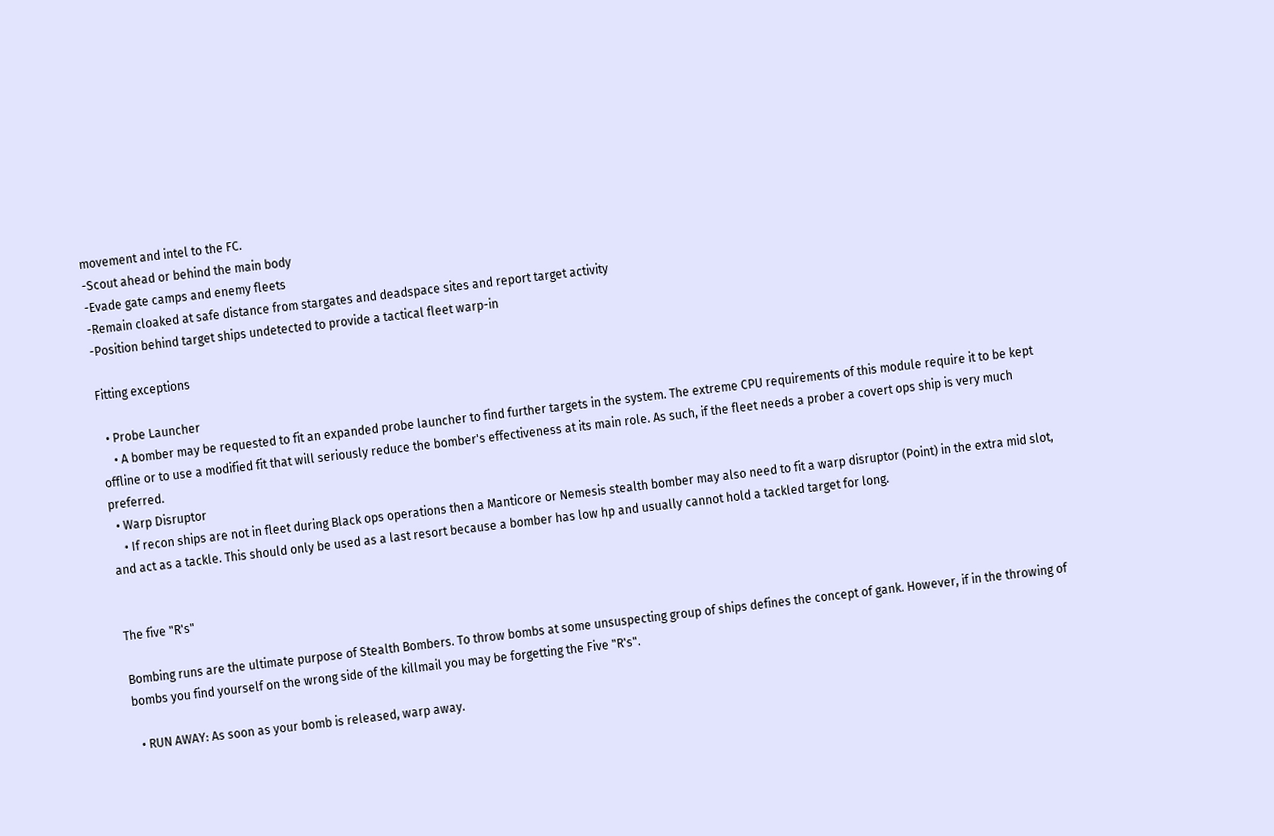movement and intel to the FC.
-Scout ahead or behind the main body
-Evade gate camps and enemy fleets
-Remain cloaked at safe distance from stargates and deadspace sites and report target activity
-Position behind target ships undetected to provide a tactical fleet warp-in

Fitting exceptions

  • Probe Launcher
    • A bomber may be requested to fit an expanded probe launcher to find further targets in the system. The extreme CPU requirements of this module require it to be kept offline or to use a modified fit that will seriously reduce the bomber's effectiveness at its main role. As such, if the fleet needs a prober a covert ops ship is very much preferred.
  • Warp Disruptor
    • If recon ships are not in fleet during Black ops operations then a Manticore or Nemesis stealth bomber may also need to fit a warp disruptor (Point) in the extra mid slot, and act as a tackle. This should only be used as a last resort because a bomber has low hp and usually cannot hold a tackled target for long.


The five "R's"

Bombing runs are the ultimate purpose of Stealth Bombers. To throw bombs at some unsuspecting group of ships defines the concept of gank. However, if in the throwing of bombs you find yourself on the wrong side of the killmail you may be forgetting the Five "R's".

  • RUN AWAY: As soon as your bomb is released, warp away.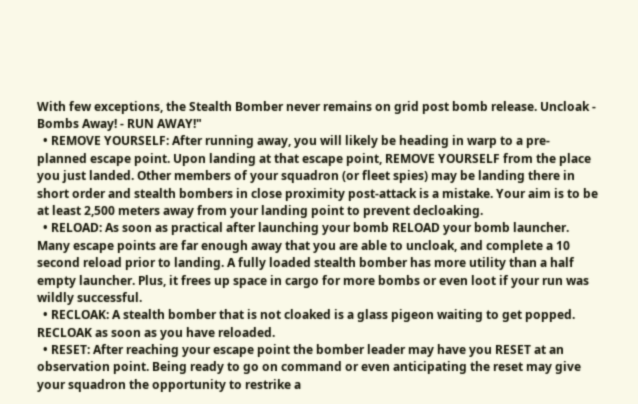With few exceptions, the Stealth Bomber never remains on grid post bomb release. Uncloak - Bombs Away! - RUN AWAY!"
  • REMOVE YOURSELF: After running away, you will likely be heading in warp to a pre-planned escape point. Upon landing at that escape point, REMOVE YOURSELF from the place you just landed. Other members of your squadron (or fleet spies) may be landing there in short order and stealth bombers in close proximity post-attack is a mistake. Your aim is to be at least 2,500 meters away from your landing point to prevent decloaking.
  • RELOAD: As soon as practical after launching your bomb RELOAD your bomb launcher. Many escape points are far enough away that you are able to uncloak, and complete a 10 second reload prior to landing. A fully loaded stealth bomber has more utility than a half empty launcher. Plus, it frees up space in cargo for more bombs or even loot if your run was wildly successful.
  • RECLOAK: A stealth bomber that is not cloaked is a glass pigeon waiting to get popped. RECLOAK as soon as you have reloaded.
  • RESET: After reaching your escape point the bomber leader may have you RESET at an observation point. Being ready to go on command or even anticipating the reset may give your squadron the opportunity to restrike a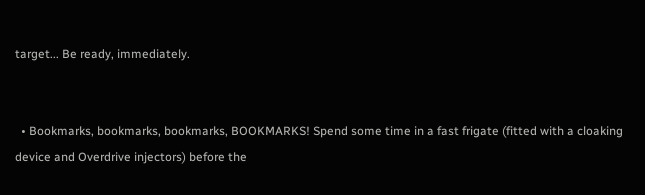target... Be ready, immediately.


  • Bookmarks, bookmarks, bookmarks, BOOKMARKS! Spend some time in a fast frigate (fitted with a cloaking device and Overdrive injectors) before the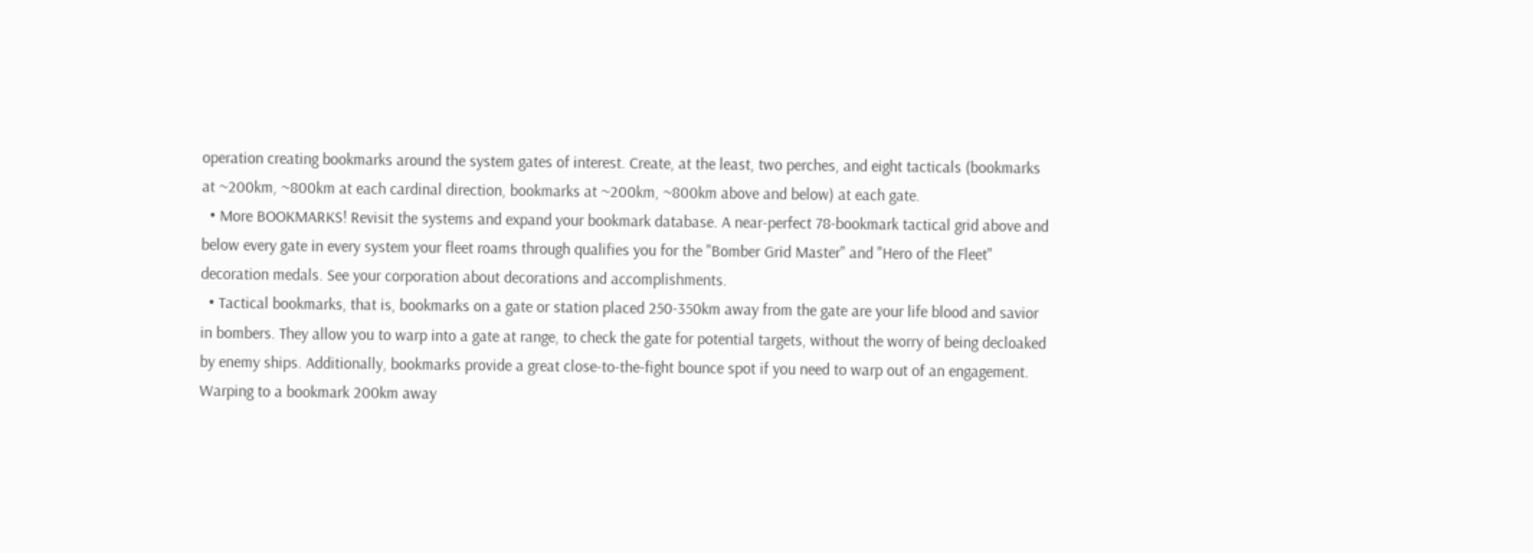operation creating bookmarks around the system gates of interest. Create, at the least, two perches, and eight tacticals (bookmarks at ~200km, ~800km at each cardinal direction, bookmarks at ~200km, ~800km above and below) at each gate.
  • More BOOKMARKS! Revisit the systems and expand your bookmark database. A near-perfect 78-bookmark tactical grid above and below every gate in every system your fleet roams through qualifies you for the "Bomber Grid Master" and "Hero of the Fleet" decoration medals. See your corporation about decorations and accomplishments.
  • Tactical bookmarks, that is, bookmarks on a gate or station placed 250-350km away from the gate are your life blood and savior in bombers. They allow you to warp into a gate at range, to check the gate for potential targets, without the worry of being decloaked by enemy ships. Additionally, bookmarks provide a great close-to-the-fight bounce spot if you need to warp out of an engagement. Warping to a bookmark 200km away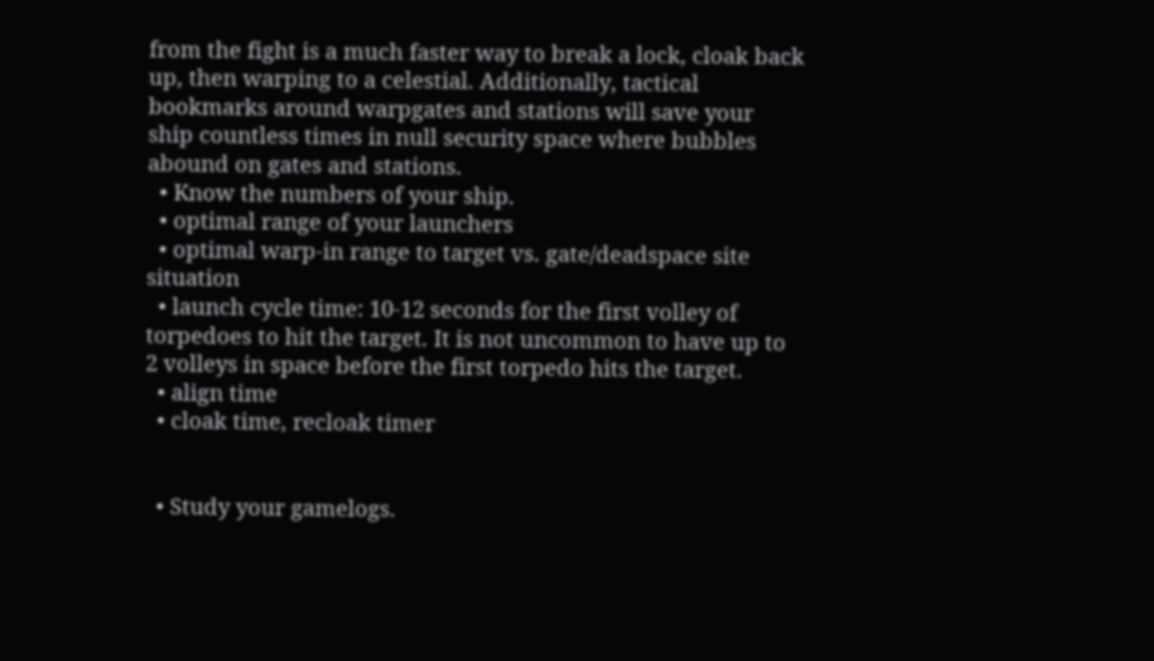from the fight is a much faster way to break a lock, cloak back up, then warping to a celestial. Additionally, tactical bookmarks around warpgates and stations will save your ship countless times in null security space where bubbles abound on gates and stations.
  • Know the numbers of your ship.
  • optimal range of your launchers
  • optimal warp-in range to target vs. gate/deadspace site situation
  • launch cycle time: 10-12 seconds for the first volley of torpedoes to hit the target. It is not uncommon to have up to 2 volleys in space before the first torpedo hits the target.
  • align time
  • cloak time, recloak timer


  • Study your gamelogs.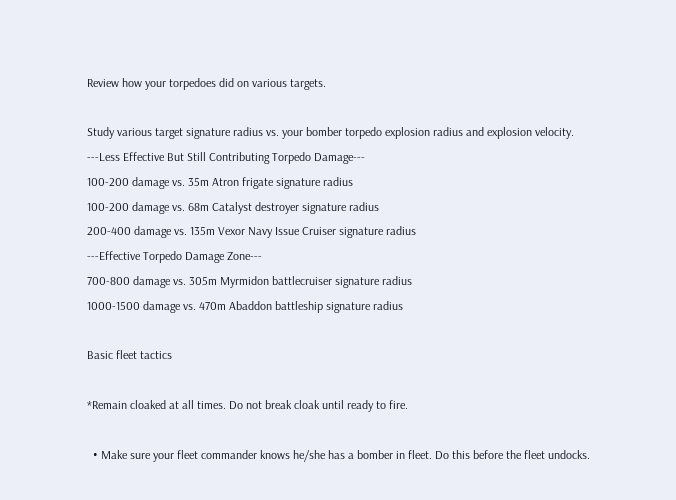Review how your torpedoes did on various targets.

Study various target signature radius vs. your bomber torpedo explosion radius and explosion velocity.
---Less Effective But Still Contributing Torpedo Damage---
100-200 damage vs. 35m Atron frigate signature radius
100-200 damage vs. 68m Catalyst destroyer signature radius
200-400 damage vs. 135m Vexor Navy Issue Cruiser signature radius
---Effective Torpedo Damage Zone---
700-800 damage vs. 305m Myrmidon battlecruiser signature radius
1000-1500 damage vs. 470m Abaddon battleship signature radius

Basic fleet tactics

*Remain cloaked at all times. Do not break cloak until ready to fire.

  • Make sure your fleet commander knows he/she has a bomber in fleet. Do this before the fleet undocks.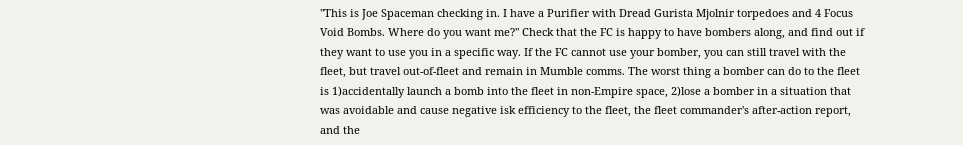"This is Joe Spaceman checking in. I have a Purifier with Dread Gurista Mjolnir torpedoes and 4 Focus Void Bombs. Where do you want me?" Check that the FC is happy to have bombers along, and find out if they want to use you in a specific way. If the FC cannot use your bomber, you can still travel with the fleet, but travel out-of-fleet and remain in Mumble comms. The worst thing a bomber can do to the fleet is 1)accidentally launch a bomb into the fleet in non-Empire space, 2)lose a bomber in a situation that was avoidable and cause negative isk efficiency to the fleet, the fleet commander's after-action report, and the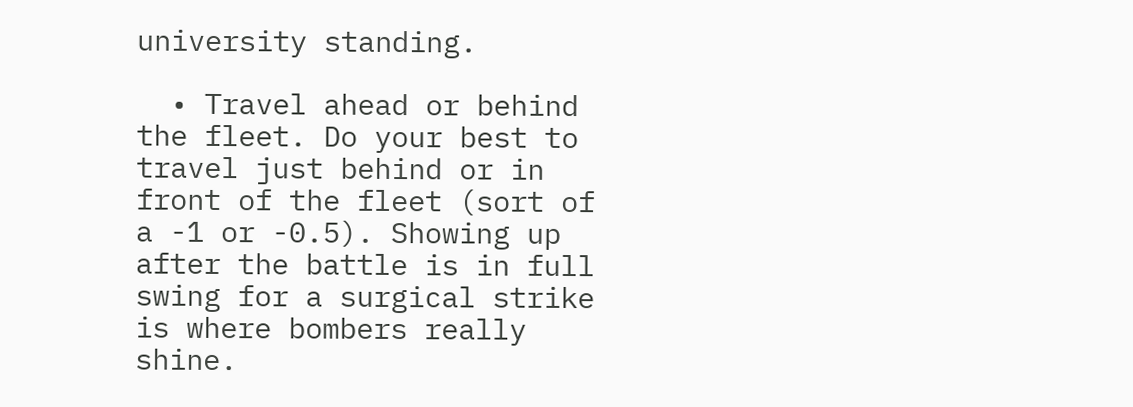university standing.

  • Travel ahead or behind the fleet. Do your best to travel just behind or in front of the fleet (sort of a -1 or -0.5). Showing up after the battle is in full swing for a surgical strike is where bombers really shine.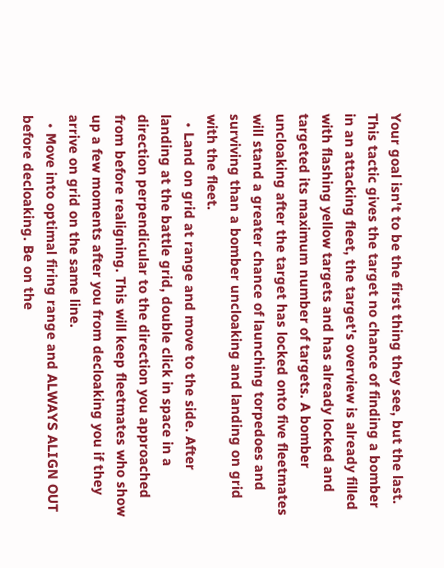Your goal isn't to be the first thing they see, but the last. This tactic gives the target no chance of finding a bomber in an attacking fleet, the target's overview is already filled with flashing yellow targets and has already locked and targeted its maximum number of targets. A bomber uncloaking after the target has locked onto five fleetmates will stand a greater chance of launching torpedoes and surviving than a bomber uncloaking and landing on grid with the fleet.
  • Land on grid at range and move to the side. After landing at the battle grid, double click in space in a direction perpendicular to the direction you approached from before realigning. This will keep fleetmates who show up a few moments after you from decloaking you if they arrive on grid on the same line.
  • Move into optimal firing range and ALWAYS ALIGN OUT before decloaking. Be on the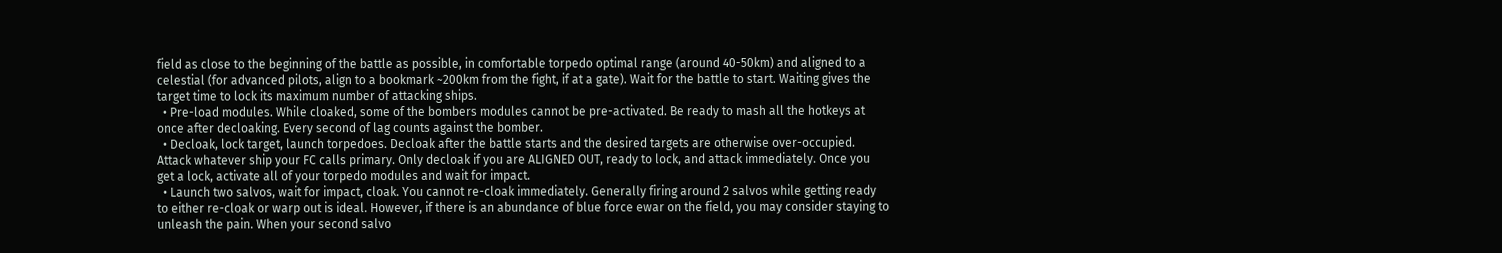field as close to the beginning of the battle as possible, in comfortable torpedo optimal range (around 40-50km) and aligned to a celestial (for advanced pilots, align to a bookmark ~200km from the fight, if at a gate). Wait for the battle to start. Waiting gives the target time to lock its maximum number of attacking ships.
  • Pre-load modules. While cloaked, some of the bombers modules cannot be pre-activated. Be ready to mash all the hotkeys at once after decloaking. Every second of lag counts against the bomber.
  • Decloak, lock target, launch torpedoes. Decloak after the battle starts and the desired targets are otherwise over-occupied. Attack whatever ship your FC calls primary. Only decloak if you are ALIGNED OUT, ready to lock, and attack immediately. Once you get a lock, activate all of your torpedo modules and wait for impact.
  • Launch two salvos, wait for impact, cloak. You cannot re-cloak immediately. Generally firing around 2 salvos while getting ready to either re-cloak or warp out is ideal. However, if there is an abundance of blue force ewar on the field, you may consider staying to unleash the pain. When your second salvo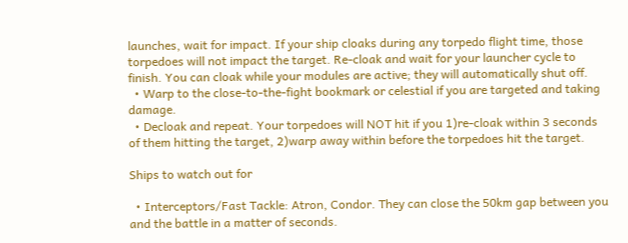launches, wait for impact. If your ship cloaks during any torpedo flight time, those torpedoes will not impact the target. Re-cloak and wait for your launcher cycle to finish. You can cloak while your modules are active; they will automatically shut off.
  • Warp to the close-to-the-fight bookmark or celestial if you are targeted and taking damage.
  • Decloak and repeat. Your torpedoes will NOT hit if you 1)re-cloak within 3 seconds of them hitting the target, 2)warp away within before the torpedoes hit the target.

Ships to watch out for

  • Interceptors/Fast Tackle: Atron, Condor. They can close the 50km gap between you and the battle in a matter of seconds.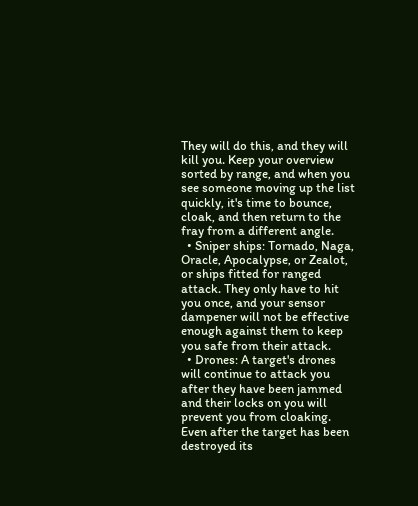They will do this, and they will kill you. Keep your overview sorted by range, and when you see someone moving up the list quickly, it's time to bounce, cloak, and then return to the fray from a different angle.
  • Sniper ships: Tornado, Naga, Oracle, Apocalypse, or Zealot, or ships fitted for ranged attack. They only have to hit you once, and your sensor dampener will not be effective enough against them to keep you safe from their attack.
  • Drones: A target's drones will continue to attack you after they have been jammed and their locks on you will prevent you from cloaking. Even after the target has been destroyed its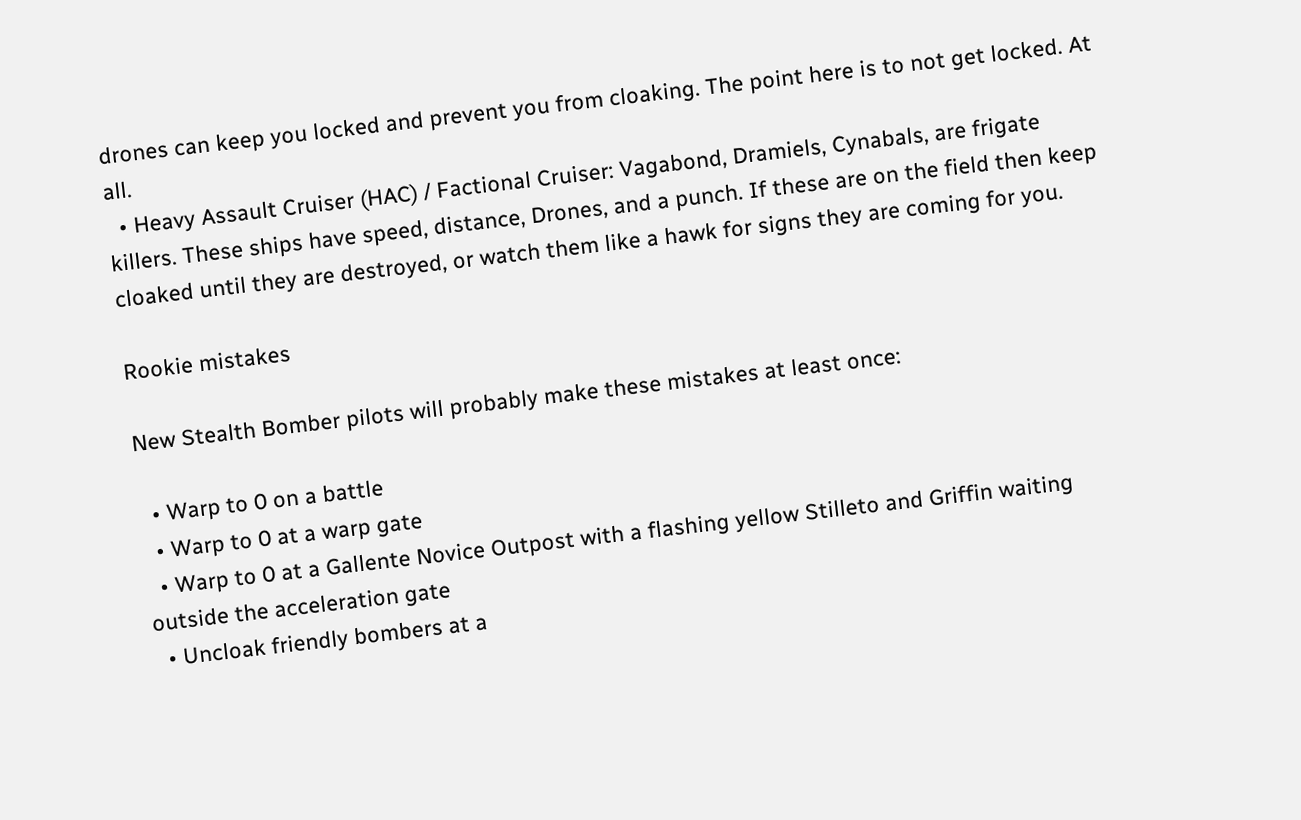drones can keep you locked and prevent you from cloaking. The point here is to not get locked. At all.
  • Heavy Assault Cruiser (HAC) / Factional Cruiser: Vagabond, Dramiels, Cynabals, are frigate killers. These ships have speed, distance, Drones, and a punch. If these are on the field then keep cloaked until they are destroyed, or watch them like a hawk for signs they are coming for you.

Rookie mistakes

New Stealth Bomber pilots will probably make these mistakes at least once:

  • Warp to 0 on a battle
  • Warp to 0 at a warp gate
  • Warp to 0 at a Gallente Novice Outpost with a flashing yellow Stilleto and Griffin waiting outside the acceleration gate
  • Uncloak friendly bombers at a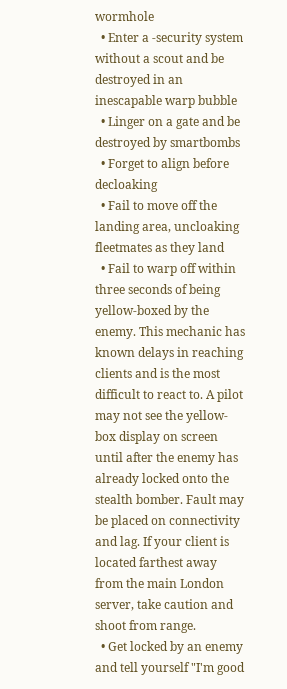wormhole
  • Enter a -security system without a scout and be destroyed in an inescapable warp bubble
  • Linger on a gate and be destroyed by smartbombs
  • Forget to align before decloaking
  • Fail to move off the landing area, uncloaking fleetmates as they land
  • Fail to warp off within three seconds of being yellow-boxed by the enemy. This mechanic has known delays in reaching clients and is the most difficult to react to. A pilot may not see the yellow-box display on screen until after the enemy has already locked onto the stealth bomber. Fault may be placed on connectivity and lag. If your client is located farthest away from the main London server, take caution and shoot from range.
  • Get locked by an enemy and tell yourself "I'm good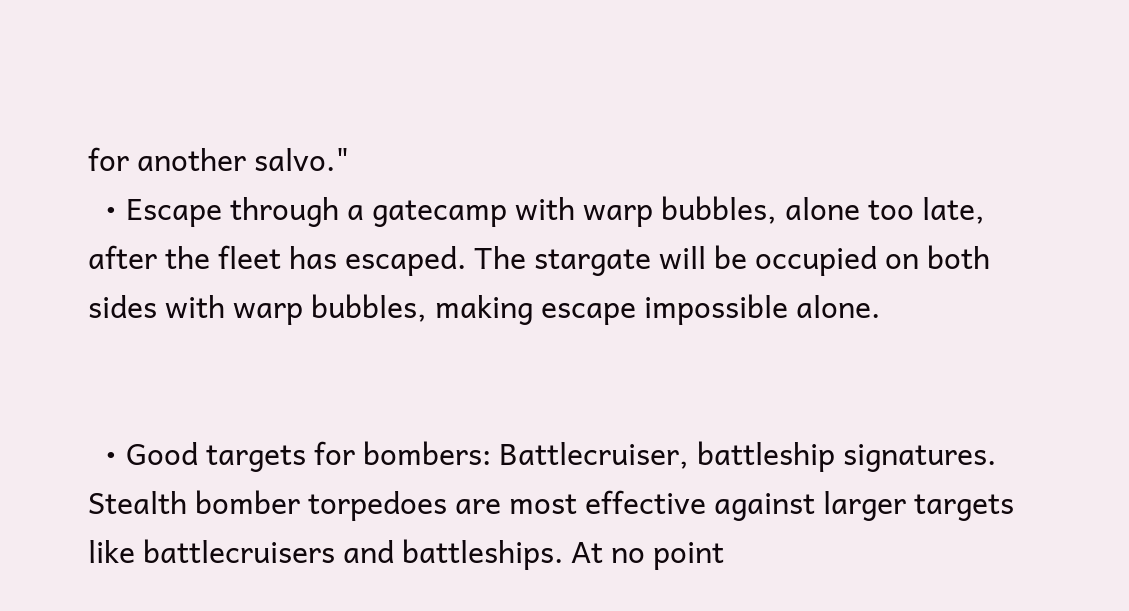for another salvo."
  • Escape through a gatecamp with warp bubbles, alone too late, after the fleet has escaped. The stargate will be occupied on both sides with warp bubbles, making escape impossible alone.


  • Good targets for bombers: Battlecruiser, battleship signatures. Stealth bomber torpedoes are most effective against larger targets like battlecruisers and battleships. At no point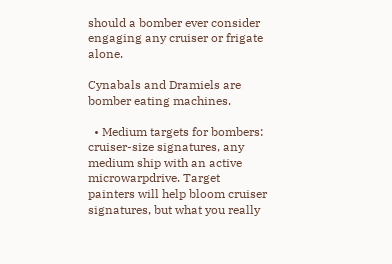should a bomber ever consider engaging any cruiser or frigate alone.

Cynabals and Dramiels are bomber eating machines.

  • Medium targets for bombers: cruiser-size signatures, any medium ship with an active microwarpdrive. Target painters will help bloom cruiser signatures, but what you really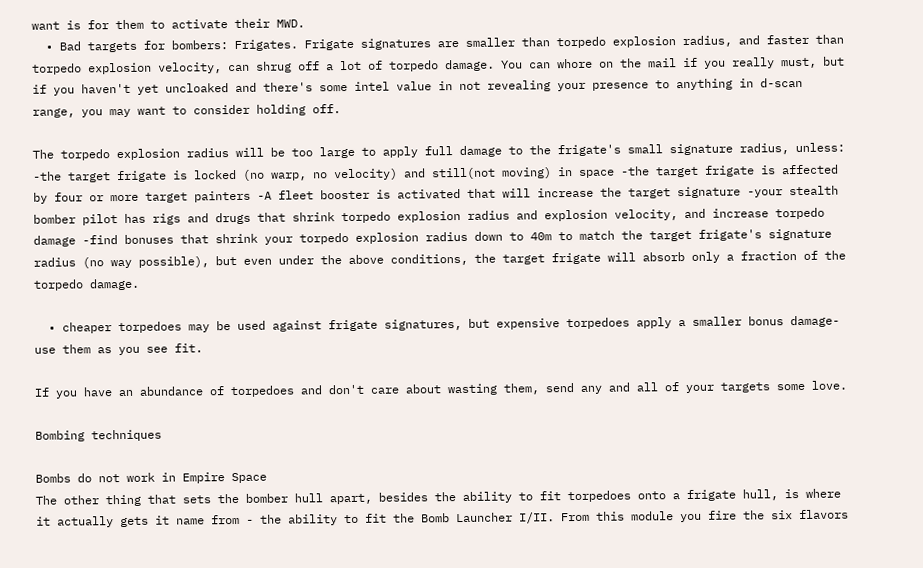want is for them to activate their MWD.
  • Bad targets for bombers: Frigates. Frigate signatures are smaller than torpedo explosion radius, and faster than torpedo explosion velocity, can shrug off a lot of torpedo damage. You can whore on the mail if you really must, but if you haven't yet uncloaked and there's some intel value in not revealing your presence to anything in d-scan range, you may want to consider holding off.

The torpedo explosion radius will be too large to apply full damage to the frigate's small signature radius, unless: -the target frigate is locked (no warp, no velocity) and still(not moving) in space -the target frigate is affected by four or more target painters -A fleet booster is activated that will increase the target signature -your stealth bomber pilot has rigs and drugs that shrink torpedo explosion radius and explosion velocity, and increase torpedo damage -find bonuses that shrink your torpedo explosion radius down to 40m to match the target frigate's signature radius (no way possible), but even under the above conditions, the target frigate will absorb only a fraction of the torpedo damage.

  • cheaper torpedoes may be used against frigate signatures, but expensive torpedoes apply a smaller bonus damage-use them as you see fit.

If you have an abundance of torpedoes and don't care about wasting them, send any and all of your targets some love.

Bombing techniques

Bombs do not work in Empire Space
The other thing that sets the bomber hull apart, besides the ability to fit torpedoes onto a frigate hull, is where it actually gets it name from - the ability to fit the Bomb Launcher I/II. From this module you fire the six flavors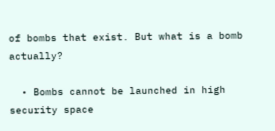of bombs that exist. But what is a bomb actually?

  • Bombs cannot be launched in high security space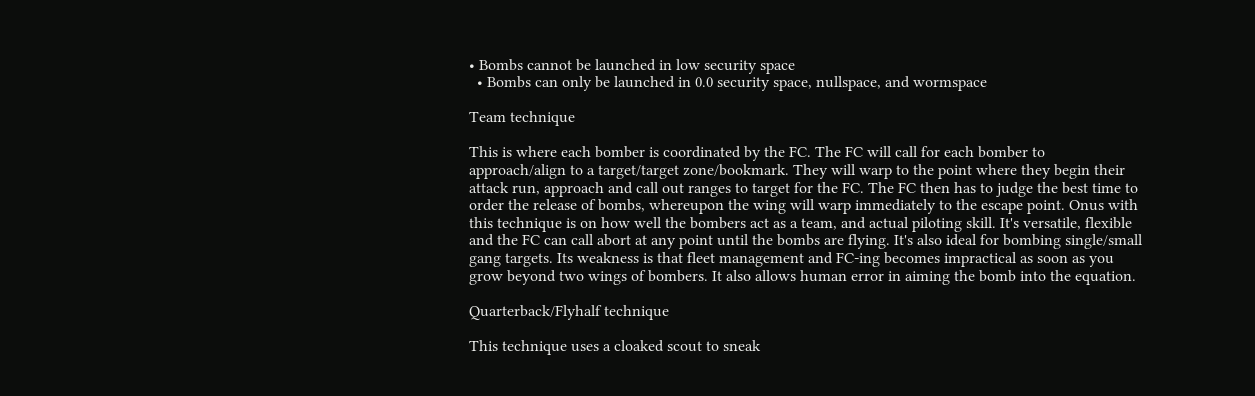• Bombs cannot be launched in low security space
  • Bombs can only be launched in 0.0 security space, nullspace, and wormspace

Team technique

This is where each bomber is coordinated by the FC. The FC will call for each bomber to approach/align to a target/target zone/bookmark. They will warp to the point where they begin their attack run, approach and call out ranges to target for the FC. The FC then has to judge the best time to order the release of bombs, whereupon the wing will warp immediately to the escape point. Onus with this technique is on how well the bombers act as a team, and actual piloting skill. It's versatile, flexible and the FC can call abort at any point until the bombs are flying. It's also ideal for bombing single/small gang targets. Its weakness is that fleet management and FC-ing becomes impractical as soon as you grow beyond two wings of bombers. It also allows human error in aiming the bomb into the equation.

Quarterback/Flyhalf technique

This technique uses a cloaked scout to sneak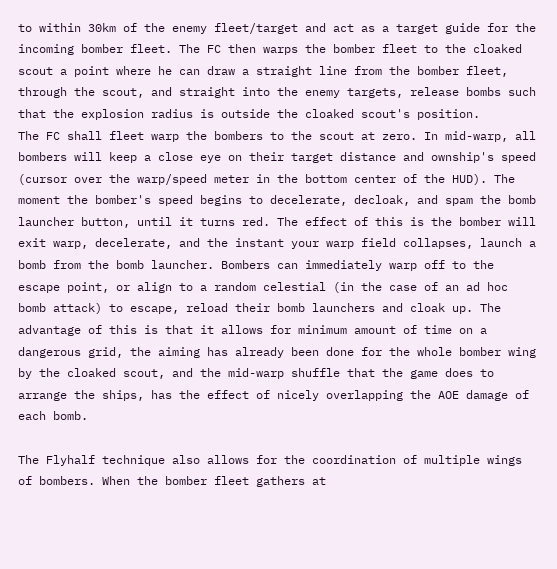to within 30km of the enemy fleet/target and act as a target guide for the incoming bomber fleet. The FC then warps the bomber fleet to the cloaked scout a point where he can draw a straight line from the bomber fleet, through the scout, and straight into the enemy targets, release bombs such that the explosion radius is outside the cloaked scout's position.
The FC shall fleet warp the bombers to the scout at zero. In mid-warp, all bombers will keep a close eye on their target distance and ownship's speed (cursor over the warp/speed meter in the bottom center of the HUD). The moment the bomber's speed begins to decelerate, decloak, and spam the bomb launcher button, until it turns red. The effect of this is the bomber will exit warp, decelerate, and the instant your warp field collapses, launch a bomb from the bomb launcher. Bombers can immediately warp off to the escape point, or align to a random celestial (in the case of an ad hoc bomb attack) to escape, reload their bomb launchers and cloak up. The advantage of this is that it allows for minimum amount of time on a dangerous grid, the aiming has already been done for the whole bomber wing by the cloaked scout, and the mid-warp shuffle that the game does to arrange the ships, has the effect of nicely overlapping the AOE damage of each bomb.

The Flyhalf technique also allows for the coordination of multiple wings of bombers. When the bomber fleet gathers at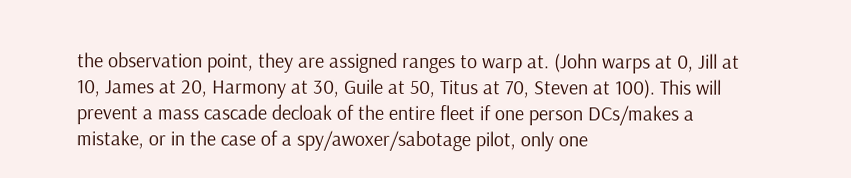the observation point, they are assigned ranges to warp at. (John warps at 0, Jill at 10, James at 20, Harmony at 30, Guile at 50, Titus at 70, Steven at 100). This will prevent a mass cascade decloak of the entire fleet if one person DCs/makes a mistake, or in the case of a spy/awoxer/sabotage pilot, only one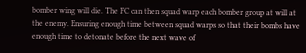bomber wing will die. The FC can then squad warp each bomber group at will at the enemy. Ensuring enough time between squad warps so that their bombs have enough time to detonate before the next wave of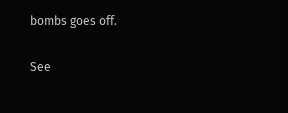bombs goes off.

See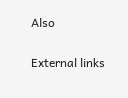Also

External links